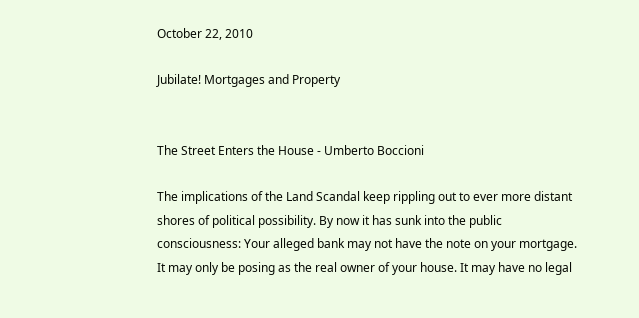October 22, 2010

Jubilate! Mortgages and Property


The Street Enters the House - Umberto Boccioni

The implications of the Land Scandal keep rippling out to ever more distant shores of political possibility. By now it has sunk into the public consciousness: Your alleged bank may not have the note on your mortgage. It may only be posing as the real owner of your house. It may have no legal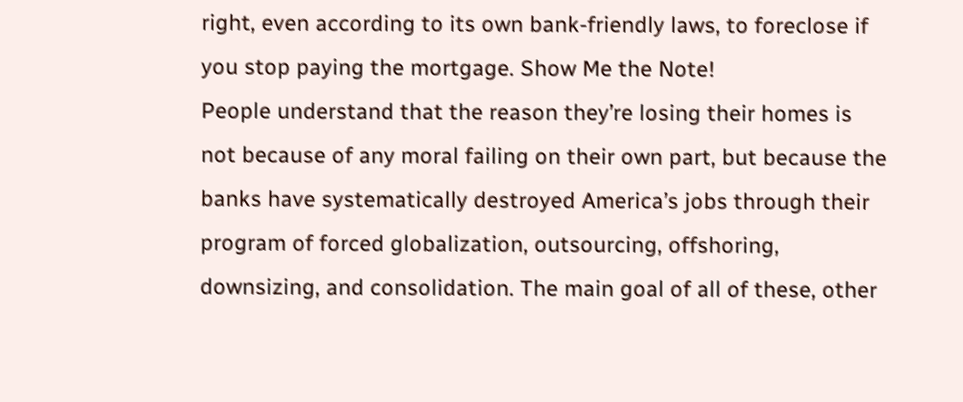right, even according to its own bank-friendly laws, to foreclose if you stop paying the mortgage. Show Me the Note!
People understand that the reason they’re losing their homes is not because of any moral failing on their own part, but because the banks have systematically destroyed America’s jobs through their program of forced globalization, outsourcing, offshoring, downsizing, and consolidation. The main goal of all of these, other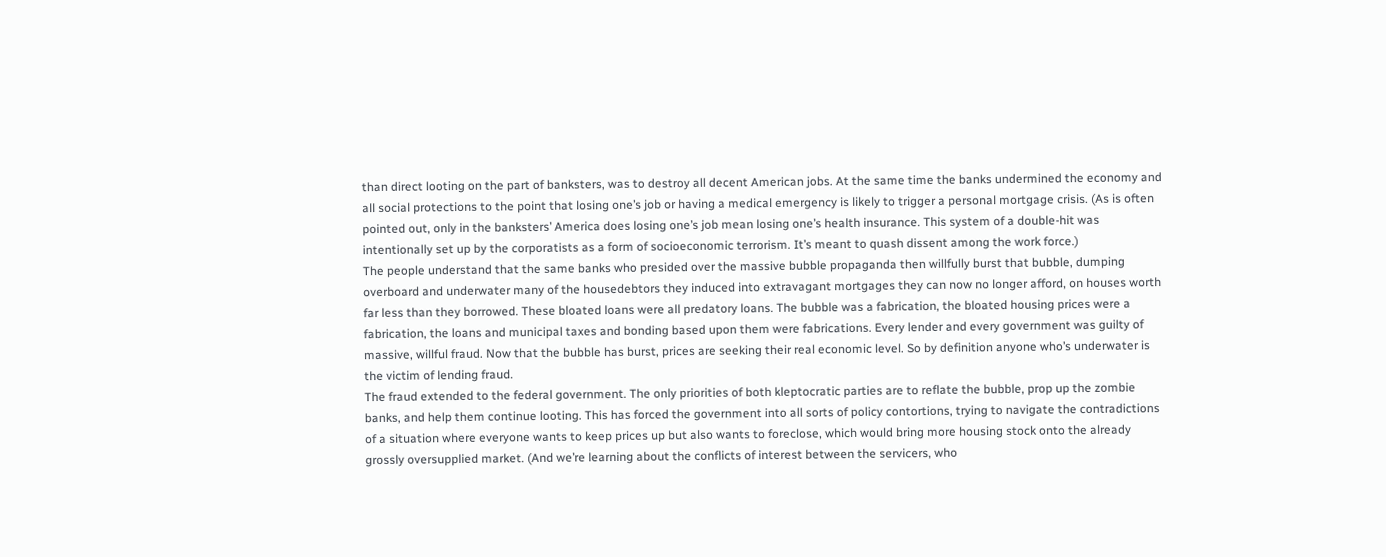than direct looting on the part of banksters, was to destroy all decent American jobs. At the same time the banks undermined the economy and all social protections to the point that losing one’s job or having a medical emergency is likely to trigger a personal mortgage crisis. (As is often pointed out, only in the banksters’ America does losing one’s job mean losing one’s health insurance. This system of a double-hit was intentionally set up by the corporatists as a form of socioeconomic terrorism. It’s meant to quash dissent among the work force.)
The people understand that the same banks who presided over the massive bubble propaganda then willfully burst that bubble, dumping overboard and underwater many of the housedebtors they induced into extravagant mortgages they can now no longer afford, on houses worth far less than they borrowed. These bloated loans were all predatory loans. The bubble was a fabrication, the bloated housing prices were a fabrication, the loans and municipal taxes and bonding based upon them were fabrications. Every lender and every government was guilty of massive, willful fraud. Now that the bubble has burst, prices are seeking their real economic level. So by definition anyone who’s underwater is the victim of lending fraud.
The fraud extended to the federal government. The only priorities of both kleptocratic parties are to reflate the bubble, prop up the zombie banks, and help them continue looting. This has forced the government into all sorts of policy contortions, trying to navigate the contradictions of a situation where everyone wants to keep prices up but also wants to foreclose, which would bring more housing stock onto the already grossly oversupplied market. (And we’re learning about the conflicts of interest between the servicers, who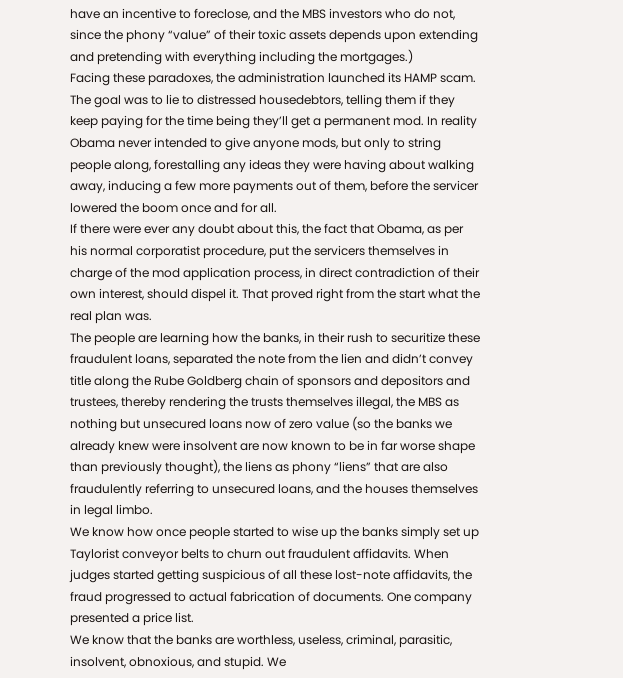have an incentive to foreclose, and the MBS investors who do not, since the phony “value” of their toxic assets depends upon extending and pretending with everything including the mortgages.)
Facing these paradoxes, the administration launched its HAMP scam. The goal was to lie to distressed housedebtors, telling them if they keep paying for the time being they’ll get a permanent mod. In reality Obama never intended to give anyone mods, but only to string people along, forestalling any ideas they were having about walking away, inducing a few more payments out of them, before the servicer lowered the boom once and for all.
If there were ever any doubt about this, the fact that Obama, as per his normal corporatist procedure, put the servicers themselves in charge of the mod application process, in direct contradiction of their own interest, should dispel it. That proved right from the start what the real plan was.
The people are learning how the banks, in their rush to securitize these fraudulent loans, separated the note from the lien and didn’t convey title along the Rube Goldberg chain of sponsors and depositors and trustees, thereby rendering the trusts themselves illegal, the MBS as nothing but unsecured loans now of zero value (so the banks we already knew were insolvent are now known to be in far worse shape than previously thought), the liens as phony “liens” that are also fraudulently referring to unsecured loans, and the houses themselves in legal limbo.
We know how once people started to wise up the banks simply set up Taylorist conveyor belts to churn out fraudulent affidavits. When judges started getting suspicious of all these lost-note affidavits, the fraud progressed to actual fabrication of documents. One company presented a price list.
We know that the banks are worthless, useless, criminal, parasitic, insolvent, obnoxious, and stupid. We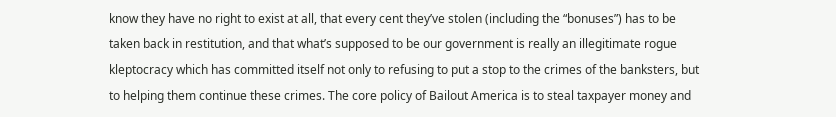know they have no right to exist at all, that every cent they’ve stolen (including the “bonuses”) has to be taken back in restitution, and that what’s supposed to be our government is really an illegitimate rogue kleptocracy which has committed itself not only to refusing to put a stop to the crimes of the banksters, but to helping them continue these crimes. The core policy of Bailout America is to steal taxpayer money and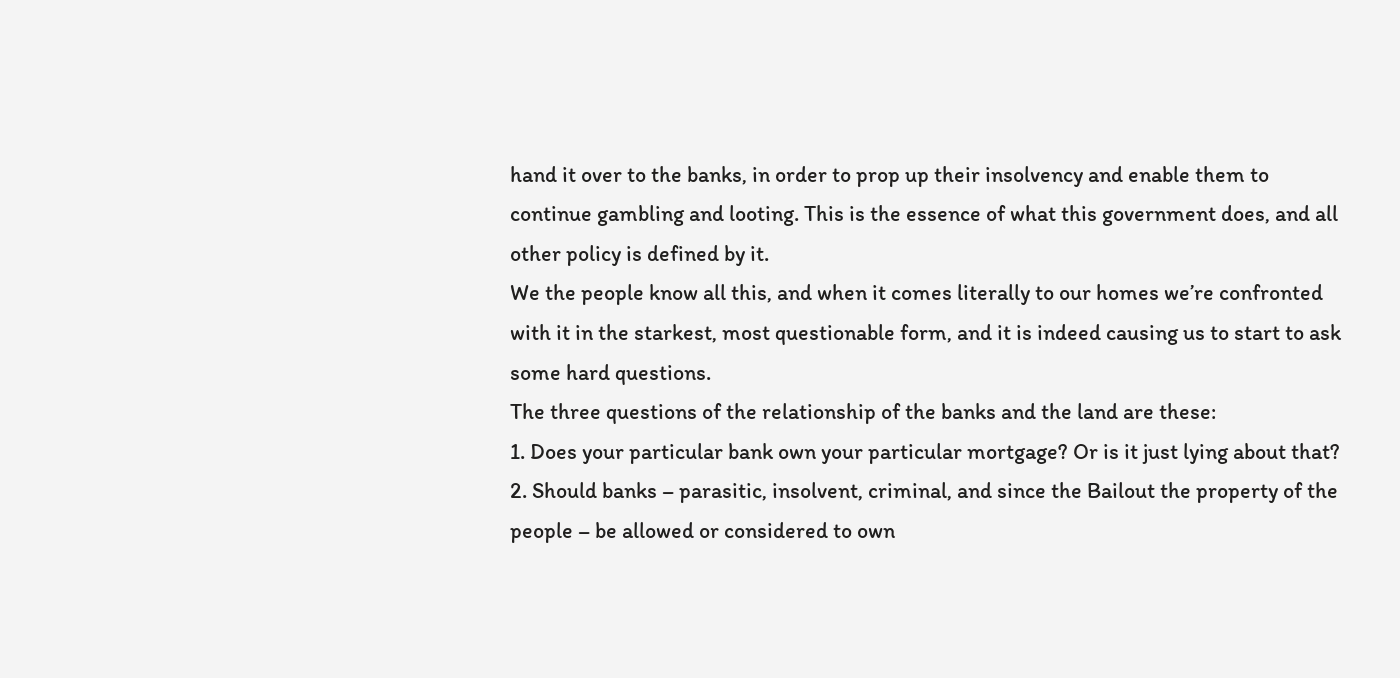hand it over to the banks, in order to prop up their insolvency and enable them to continue gambling and looting. This is the essence of what this government does, and all other policy is defined by it.
We the people know all this, and when it comes literally to our homes we’re confronted with it in the starkest, most questionable form, and it is indeed causing us to start to ask some hard questions.
The three questions of the relationship of the banks and the land are these:
1. Does your particular bank own your particular mortgage? Or is it just lying about that?
2. Should banks – parasitic, insolvent, criminal, and since the Bailout the property of the people – be allowed or considered to own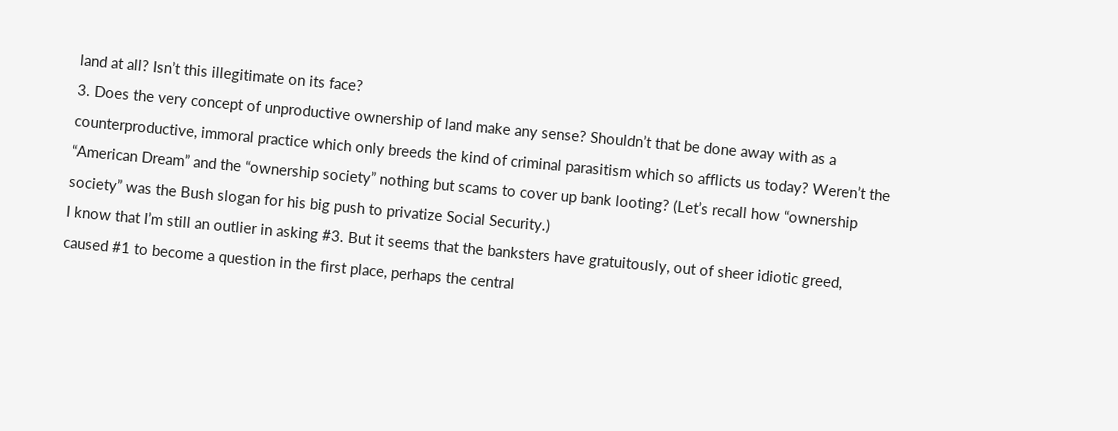land at all? Isn’t this illegitimate on its face?
3. Does the very concept of unproductive ownership of land make any sense? Shouldn’t that be done away with as a counterproductive, immoral practice which only breeds the kind of criminal parasitism which so afflicts us today? Weren’t the “American Dream” and the “ownership society” nothing but scams to cover up bank looting? (Let’s recall how “ownership society” was the Bush slogan for his big push to privatize Social Security.)
I know that I’m still an outlier in asking #3. But it seems that the banksters have gratuitously, out of sheer idiotic greed, caused #1 to become a question in the first place, perhaps the central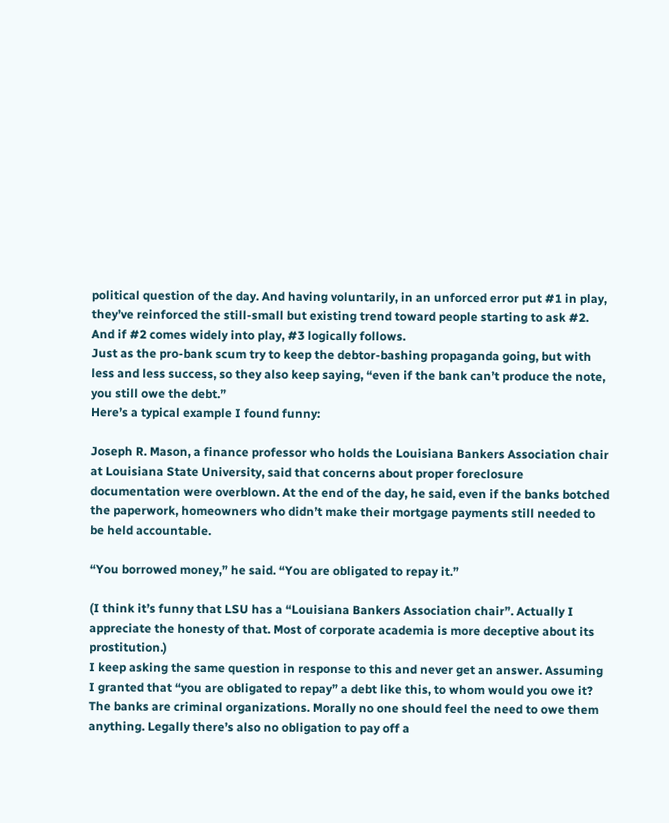political question of the day. And having voluntarily, in an unforced error put #1 in play, they’ve reinforced the still-small but existing trend toward people starting to ask #2. And if #2 comes widely into play, #3 logically follows.
Just as the pro-bank scum try to keep the debtor-bashing propaganda going, but with less and less success, so they also keep saying, “even if the bank can’t produce the note, you still owe the debt.”
Here’s a typical example I found funny:

Joseph R. Mason, a finance professor who holds the Louisiana Bankers Association chair at Louisiana State University, said that concerns about proper foreclosure documentation were overblown. At the end of the day, he said, even if the banks botched the paperwork, homeowners who didn’t make their mortgage payments still needed to be held accountable.

“You borrowed money,” he said. “You are obligated to repay it.”

(I think it’s funny that LSU has a “Louisiana Bankers Association chair”. Actually I appreciate the honesty of that. Most of corporate academia is more deceptive about its prostitution.)
I keep asking the same question in response to this and never get an answer. Assuming I granted that “you are obligated to repay” a debt like this, to whom would you owe it?
The banks are criminal organizations. Morally no one should feel the need to owe them anything. Legally there’s also no obligation to pay off a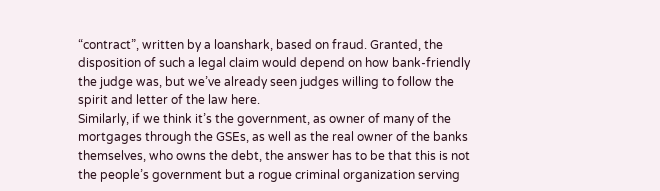“contract”, written by a loanshark, based on fraud. Granted, the disposition of such a legal claim would depend on how bank-friendly the judge was, but we’ve already seen judges willing to follow the spirit and letter of the law here.
Similarly, if we think it’s the government, as owner of many of the mortgages through the GSEs, as well as the real owner of the banks themselves, who owns the debt, the answer has to be that this is not the people’s government but a rogue criminal organization serving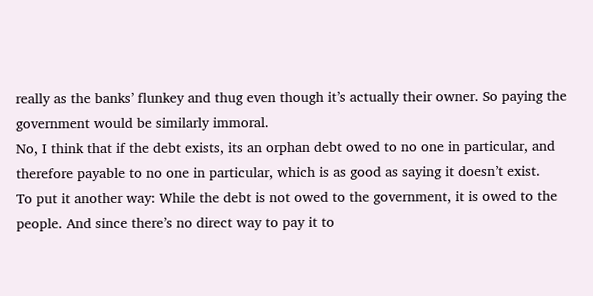really as the banks’ flunkey and thug even though it’s actually their owner. So paying the government would be similarly immoral.
No, I think that if the debt exists, its an orphan debt owed to no one in particular, and therefore payable to no one in particular, which is as good as saying it doesn’t exist.
To put it another way: While the debt is not owed to the government, it is owed to the people. And since there’s no direct way to pay it to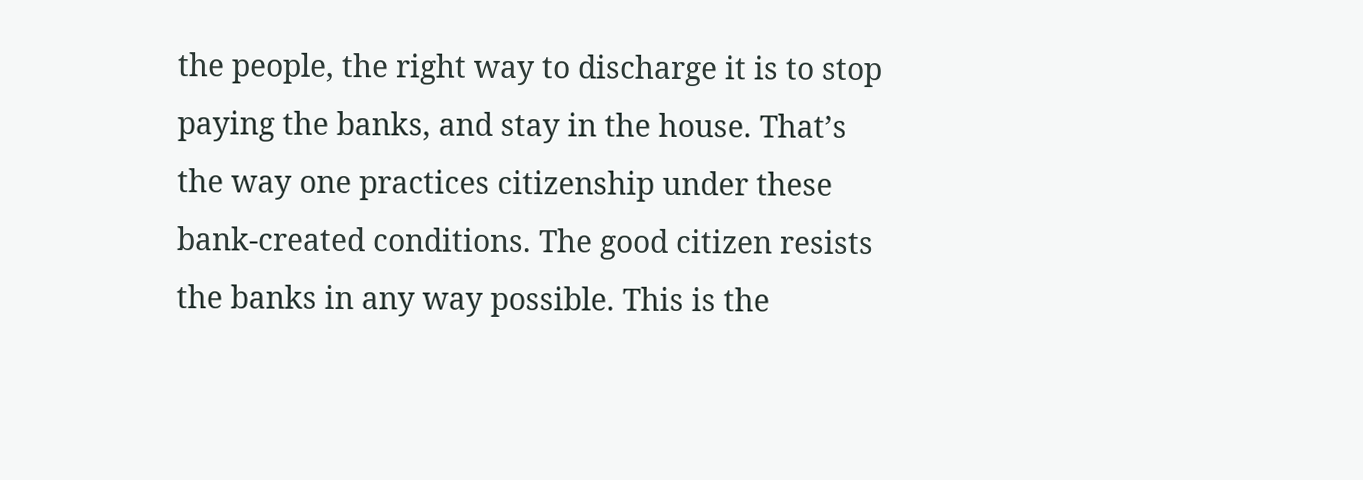the people, the right way to discharge it is to stop paying the banks, and stay in the house. That’s the way one practices citizenship under these bank-created conditions. The good citizen resists the banks in any way possible. This is the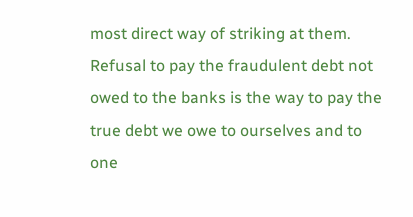most direct way of striking at them. Refusal to pay the fraudulent debt not owed to the banks is the way to pay the true debt we owe to ourselves and to one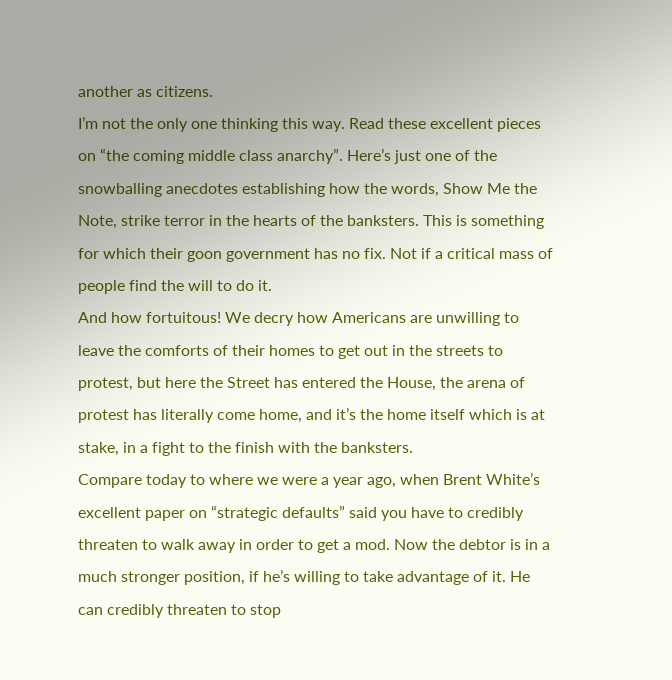another as citizens.
I’m not the only one thinking this way. Read these excellent pieces on “the coming middle class anarchy”. Here’s just one of the snowballing anecdotes establishing how the words, Show Me the Note, strike terror in the hearts of the banksters. This is something for which their goon government has no fix. Not if a critical mass of people find the will to do it.
And how fortuitous! We decry how Americans are unwilling to leave the comforts of their homes to get out in the streets to protest, but here the Street has entered the House, the arena of protest has literally come home, and it’s the home itself which is at stake, in a fight to the finish with the banksters.
Compare today to where we were a year ago, when Brent White’s excellent paper on “strategic defaults” said you have to credibly threaten to walk away in order to get a mod. Now the debtor is in a much stronger position, if he’s willing to take advantage of it. He can credibly threaten to stop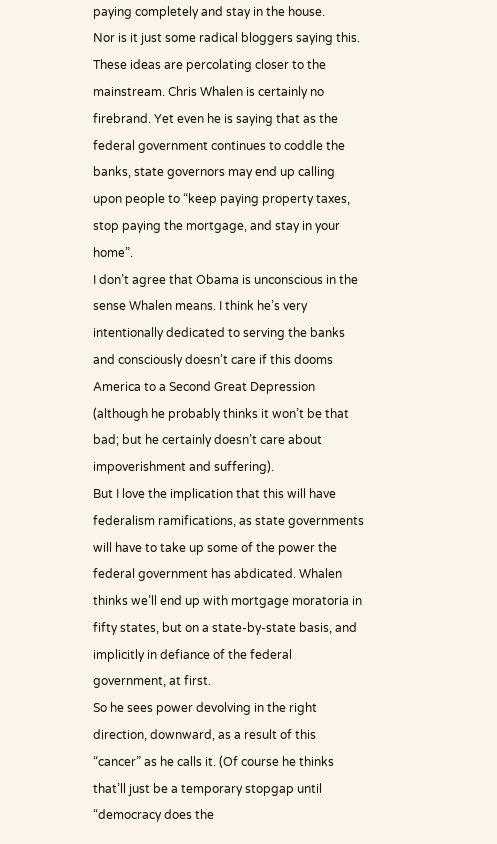paying completely and stay in the house.
Nor is it just some radical bloggers saying this. These ideas are percolating closer to the mainstream. Chris Whalen is certainly no firebrand. Yet even he is saying that as the federal government continues to coddle the banks, state governors may end up calling upon people to “keep paying property taxes, stop paying the mortgage, and stay in your home”.
I don’t agree that Obama is unconscious in the sense Whalen means. I think he’s very intentionally dedicated to serving the banks and consciously doesn’t care if this dooms America to a Second Great Depression (although he probably thinks it won’t be that bad; but he certainly doesn’t care about impoverishment and suffering).
But I love the implication that this will have federalism ramifications, as state governments will have to take up some of the power the federal government has abdicated. Whalen thinks we’ll end up with mortgage moratoria in fifty states, but on a state-by-state basis, and implicitly in defiance of the federal government, at first.
So he sees power devolving in the right direction, downward, as a result of this “cancer” as he calls it. (Of course he thinks that’ll just be a temporary stopgap until “democracy does the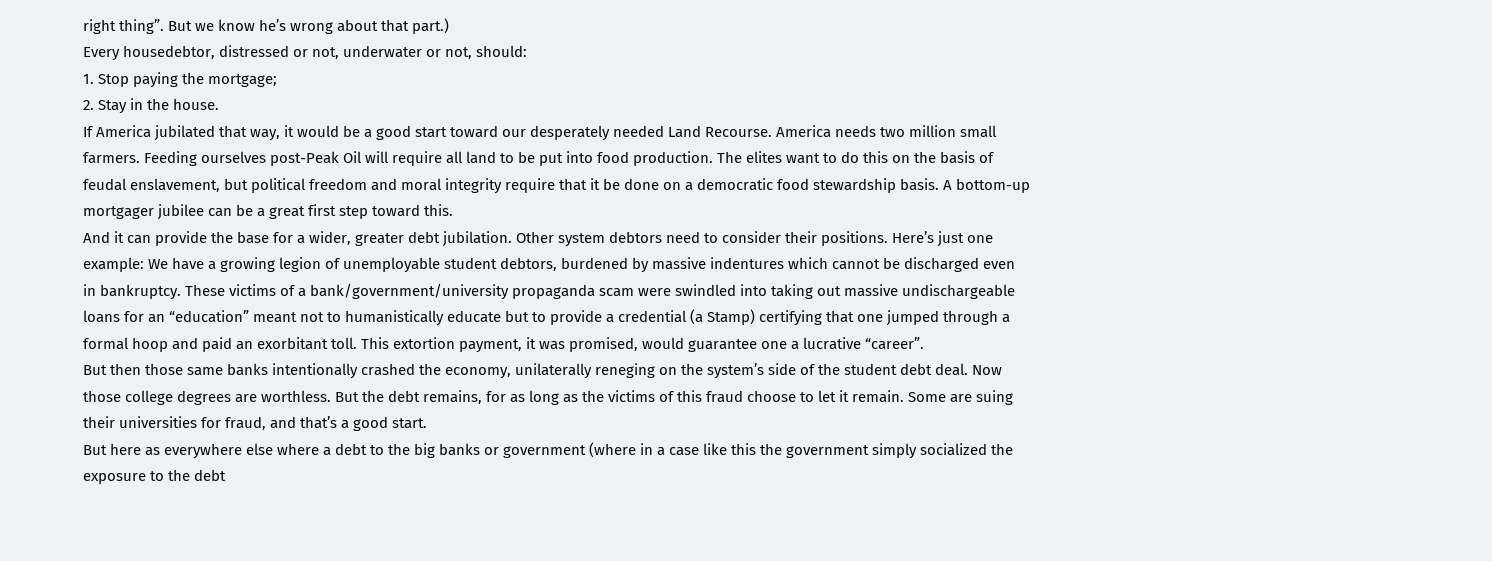right thing”. But we know he’s wrong about that part.)
Every housedebtor, distressed or not, underwater or not, should:
1. Stop paying the mortgage;
2. Stay in the house.
If America jubilated that way, it would be a good start toward our desperately needed Land Recourse. America needs two million small farmers. Feeding ourselves post-Peak Oil will require all land to be put into food production. The elites want to do this on the basis of feudal enslavement, but political freedom and moral integrity require that it be done on a democratic food stewardship basis. A bottom-up mortgager jubilee can be a great first step toward this.
And it can provide the base for a wider, greater debt jubilation. Other system debtors need to consider their positions. Here’s just one example: We have a growing legion of unemployable student debtors, burdened by massive indentures which cannot be discharged even in bankruptcy. These victims of a bank/government/university propaganda scam were swindled into taking out massive undischargeable loans for an “education” meant not to humanistically educate but to provide a credential (a Stamp) certifying that one jumped through a formal hoop and paid an exorbitant toll. This extortion payment, it was promised, would guarantee one a lucrative “career”.
But then those same banks intentionally crashed the economy, unilaterally reneging on the system’s side of the student debt deal. Now those college degrees are worthless. But the debt remains, for as long as the victims of this fraud choose to let it remain. Some are suing their universities for fraud, and that’s a good start.
But here as everywhere else where a debt to the big banks or government (where in a case like this the government simply socialized the exposure to the debt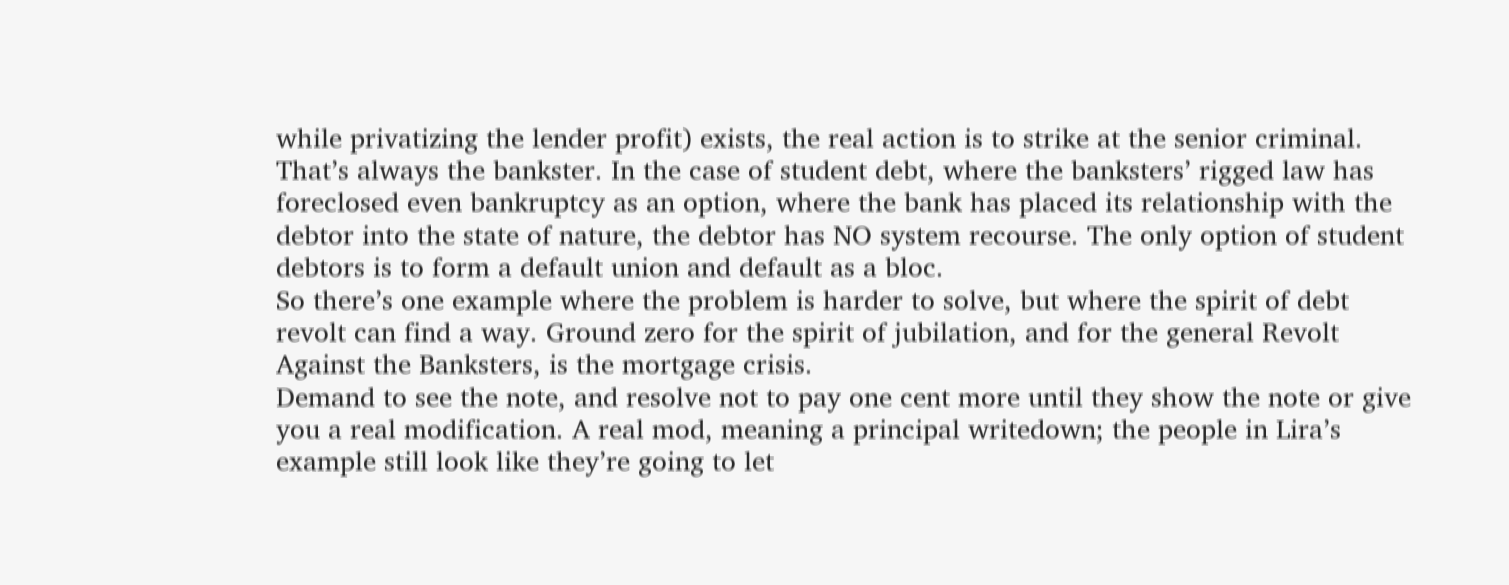while privatizing the lender profit) exists, the real action is to strike at the senior criminal. That’s always the bankster. In the case of student debt, where the banksters’ rigged law has foreclosed even bankruptcy as an option, where the bank has placed its relationship with the debtor into the state of nature, the debtor has NO system recourse. The only option of student debtors is to form a default union and default as a bloc.
So there’s one example where the problem is harder to solve, but where the spirit of debt revolt can find a way. Ground zero for the spirit of jubilation, and for the general Revolt Against the Banksters, is the mortgage crisis.
Demand to see the note, and resolve not to pay one cent more until they show the note or give you a real modification. A real mod, meaning a principal writedown; the people in Lira’s example still look like they’re going to let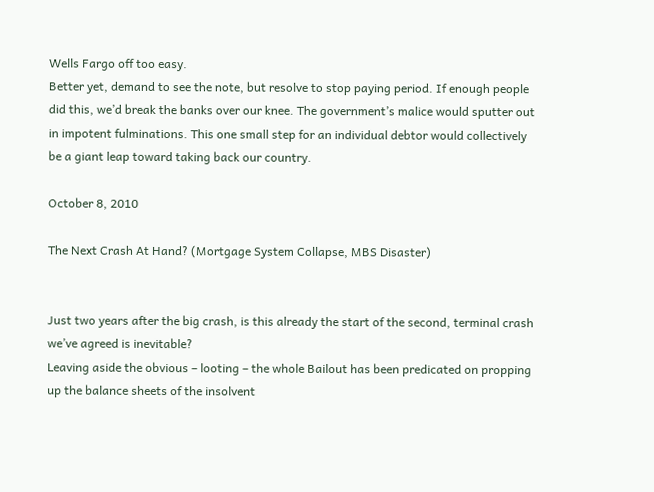Wells Fargo off too easy.
Better yet, demand to see the note, but resolve to stop paying period. If enough people did this, we’d break the banks over our knee. The government’s malice would sputter out in impotent fulminations. This one small step for an individual debtor would collectively be a giant leap toward taking back our country.

October 8, 2010

The Next Crash At Hand? (Mortgage System Collapse, MBS Disaster)


Just two years after the big crash, is this already the start of the second, terminal crash we’ve agreed is inevitable?
Leaving aside the obvious – looting – the whole Bailout has been predicated on propping up the balance sheets of the insolvent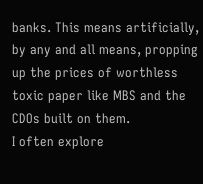banks. This means artificially, by any and all means, propping up the prices of worthless toxic paper like MBS and the CDOs built on them.
I often explore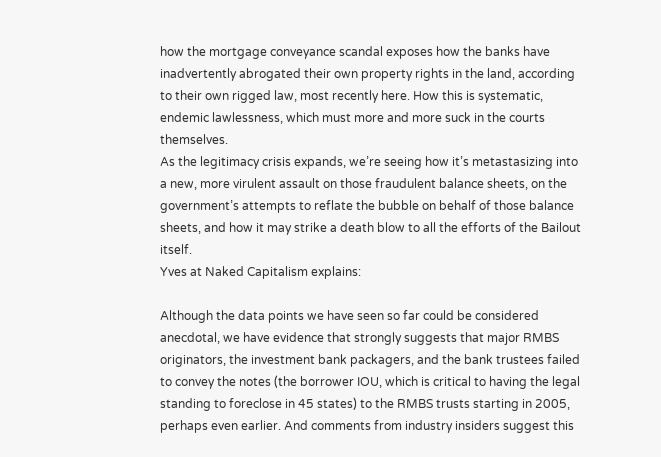how the mortgage conveyance scandal exposes how the banks have inadvertently abrogated their own property rights in the land, according to their own rigged law, most recently here. How this is systematic, endemic lawlessness, which must more and more suck in the courts themselves.
As the legitimacy crisis expands, we’re seeing how it’s metastasizing into a new, more virulent assault on those fraudulent balance sheets, on the government’s attempts to reflate the bubble on behalf of those balance sheets, and how it may strike a death blow to all the efforts of the Bailout itself.
Yves at Naked Capitalism explains:

Although the data points we have seen so far could be considered anecdotal, we have evidence that strongly suggests that major RMBS originators, the investment bank packagers, and the bank trustees failed to convey the notes (the borrower IOU, which is critical to having the legal standing to foreclose in 45 states) to the RMBS trusts starting in 2005, perhaps even earlier. And comments from industry insiders suggest this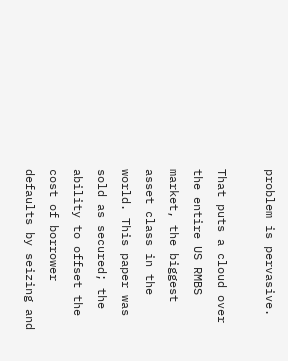problem is pervasive.

That puts a cloud over the entire US RMBS market, the biggest asset class in the world. This paper was sold as secured; the ability to offset the cost of borrower defaults by seizing and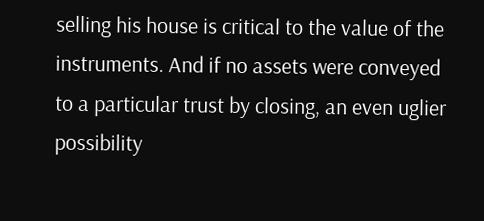selling his house is critical to the value of the instruments. And if no assets were conveyed to a particular trust by closing, an even uglier possibility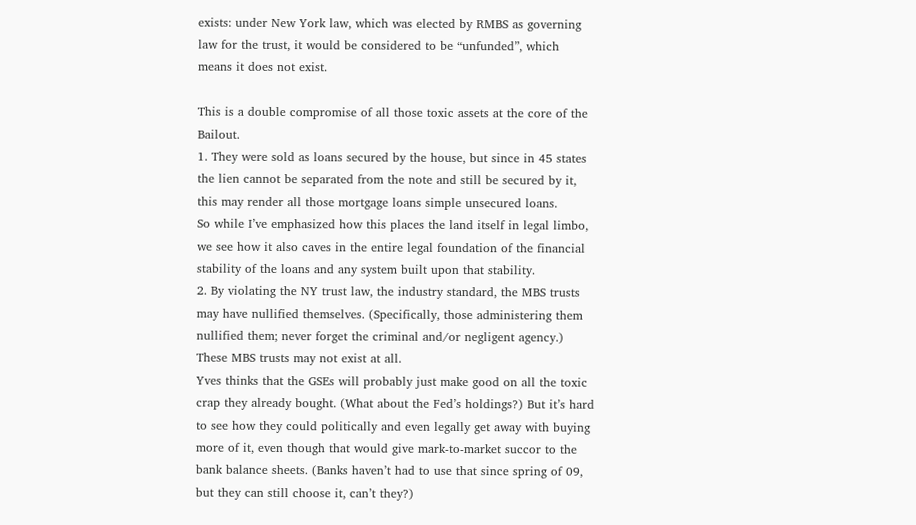exists: under New York law, which was elected by RMBS as governing law for the trust, it would be considered to be “unfunded”, which means it does not exist.

This is a double compromise of all those toxic assets at the core of the Bailout.
1. They were sold as loans secured by the house, but since in 45 states the lien cannot be separated from the note and still be secured by it, this may render all those mortgage loans simple unsecured loans.
So while I’ve emphasized how this places the land itself in legal limbo, we see how it also caves in the entire legal foundation of the financial stability of the loans and any system built upon that stability.
2. By violating the NY trust law, the industry standard, the MBS trusts may have nullified themselves. (Specifically, those administering them nullified them; never forget the criminal and/or negligent agency.) These MBS trusts may not exist at all.
Yves thinks that the GSEs will probably just make good on all the toxic crap they already bought. (What about the Fed’s holdings?) But it’s hard to see how they could politically and even legally get away with buying more of it, even though that would give mark-to-market succor to the bank balance sheets. (Banks haven’t had to use that since spring of 09, but they can still choose it, can’t they?)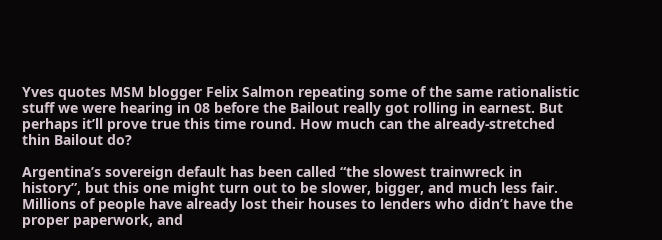Yves quotes MSM blogger Felix Salmon repeating some of the same rationalistic stuff we were hearing in 08 before the Bailout really got rolling in earnest. But perhaps it’ll prove true this time round. How much can the already-stretched thin Bailout do?

Argentina’s sovereign default has been called “the slowest trainwreck in history”, but this one might turn out to be slower, bigger, and much less fair. Millions of people have already lost their houses to lenders who didn’t have the proper paperwork, and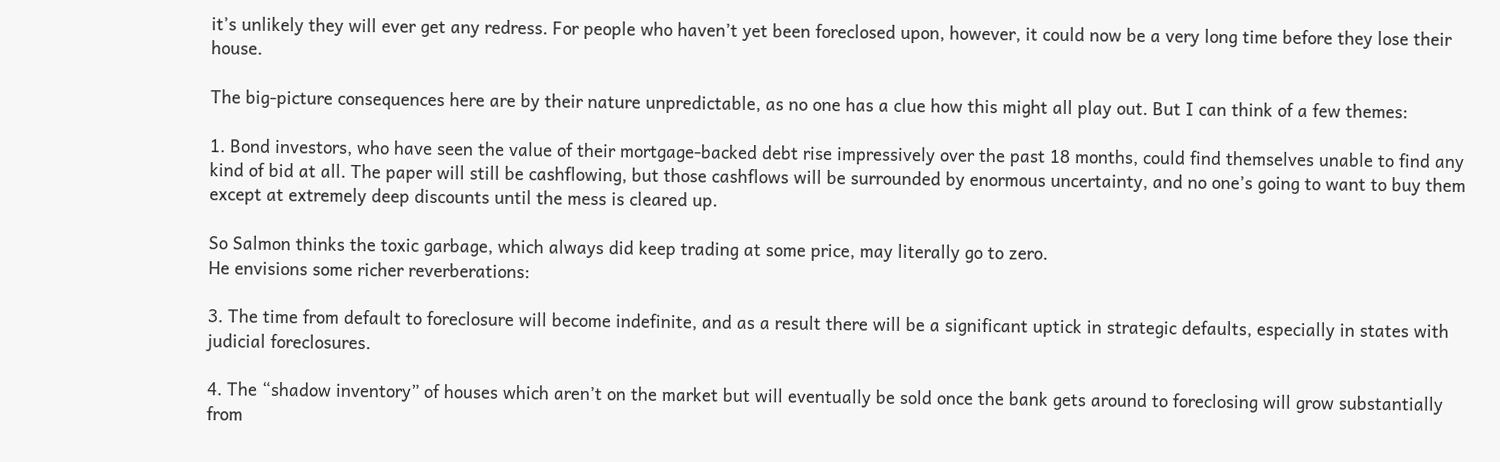it’s unlikely they will ever get any redress. For people who haven’t yet been foreclosed upon, however, it could now be a very long time before they lose their house.

The big-picture consequences here are by their nature unpredictable, as no one has a clue how this might all play out. But I can think of a few themes:

1. Bond investors, who have seen the value of their mortgage-backed debt rise impressively over the past 18 months, could find themselves unable to find any kind of bid at all. The paper will still be cashflowing, but those cashflows will be surrounded by enormous uncertainty, and no one’s going to want to buy them except at extremely deep discounts until the mess is cleared up.

So Salmon thinks the toxic garbage, which always did keep trading at some price, may literally go to zero.
He envisions some richer reverberations:

3. The time from default to foreclosure will become indefinite, and as a result there will be a significant uptick in strategic defaults, especially in states with judicial foreclosures.

4. The “shadow inventory” of houses which aren’t on the market but will eventually be sold once the bank gets around to foreclosing will grow substantially from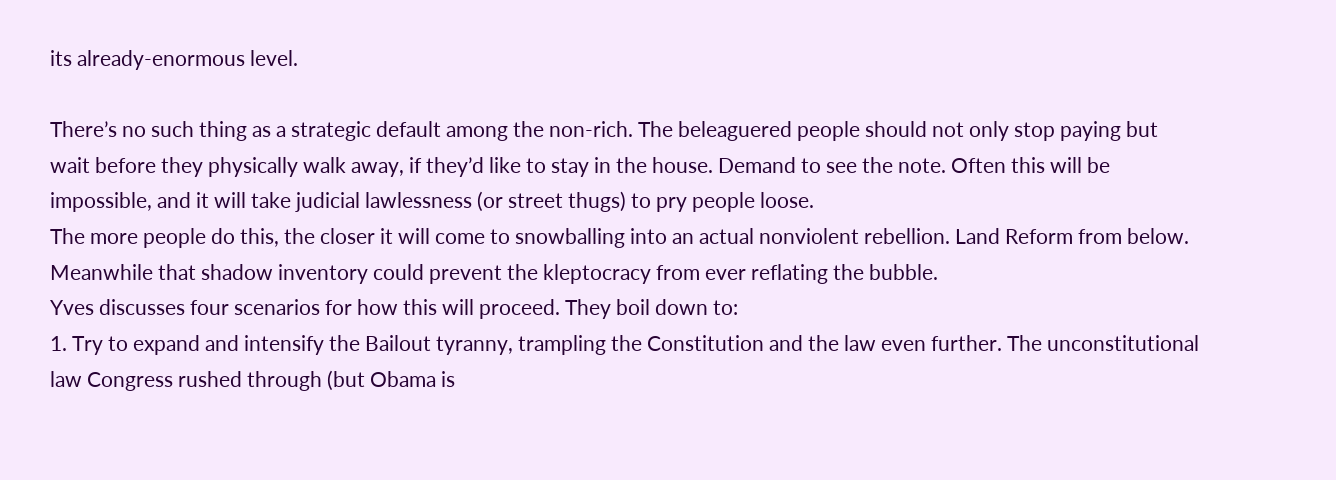its already-enormous level.

There’s no such thing as a strategic default among the non-rich. The beleaguered people should not only stop paying but wait before they physically walk away, if they’d like to stay in the house. Demand to see the note. Often this will be impossible, and it will take judicial lawlessness (or street thugs) to pry people loose.
The more people do this, the closer it will come to snowballing into an actual nonviolent rebellion. Land Reform from below.
Meanwhile that shadow inventory could prevent the kleptocracy from ever reflating the bubble.
Yves discusses four scenarios for how this will proceed. They boil down to:
1. Try to expand and intensify the Bailout tyranny, trampling the Constitution and the law even further. The unconstitutional law Congress rushed through (but Obama is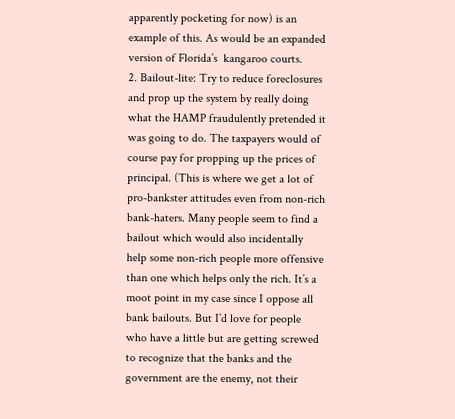apparently pocketing for now) is an example of this. As would be an expanded version of Florida’s  kangaroo courts.
2. Bailout-lite: Try to reduce foreclosures and prop up the system by really doing what the HAMP fraudulently pretended it was going to do. The taxpayers would of course pay for propping up the prices of principal. (This is where we get a lot of pro-bankster attitudes even from non-rich bank-haters. Many people seem to find a bailout which would also incidentally help some non-rich people more offensive than one which helps only the rich. It’s a moot point in my case since I oppose all bank bailouts. But I’d love for people who have a little but are getting screwed to recognize that the banks and the government are the enemy, not their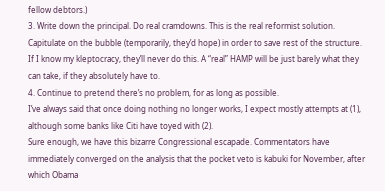fellow debtors.)
3. Write down the principal. Do real cramdowns. This is the real reformist solution. Capitulate on the bubble (temporarily, they’d hope) in order to save rest of the structure. If I know my kleptocracy, they’ll never do this. A “real” HAMP will be just barely what they can take, if they absolutely have to.
4. Continue to pretend there’s no problem, for as long as possible.
I’ve always said that once doing nothing no longer works, I expect mostly attempts at (1), although some banks like Citi have toyed with (2).
Sure enough, we have this bizarre Congressional escapade. Commentators have immediately converged on the analysis that the pocket veto is kabuki for November, after which Obama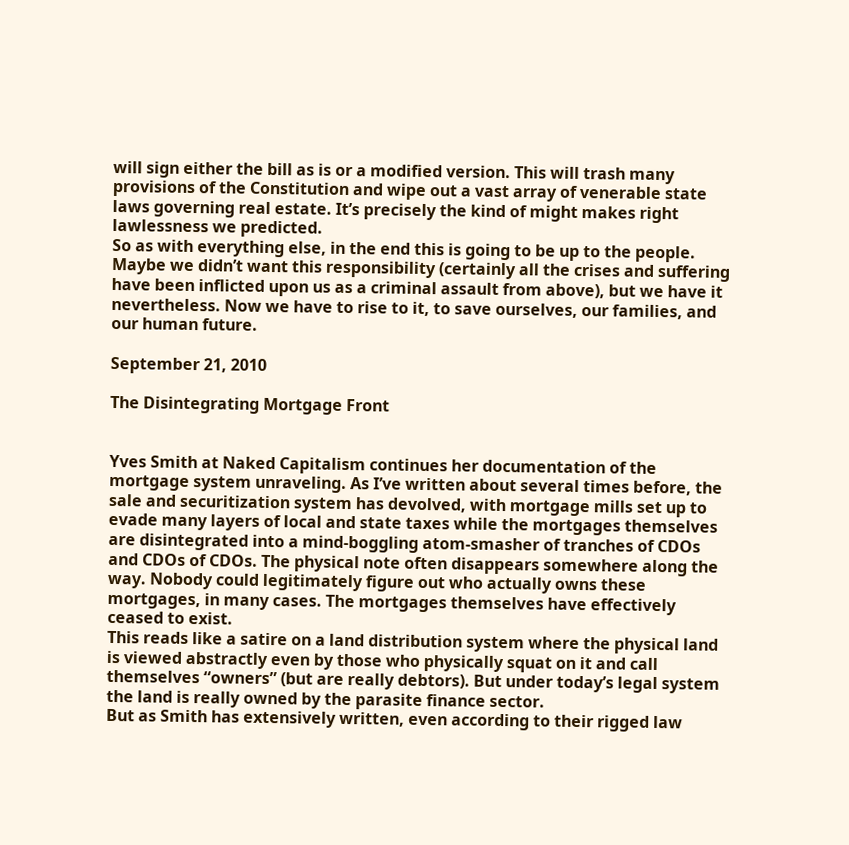will sign either the bill as is or a modified version. This will trash many provisions of the Constitution and wipe out a vast array of venerable state laws governing real estate. It’s precisely the kind of might makes right lawlessness we predicted.
So as with everything else, in the end this is going to be up to the people. Maybe we didn’t want this responsibility (certainly all the crises and suffering have been inflicted upon us as a criminal assault from above), but we have it nevertheless. Now we have to rise to it, to save ourselves, our families, and our human future.

September 21, 2010

The Disintegrating Mortgage Front


Yves Smith at Naked Capitalism continues her documentation of the mortgage system unraveling. As I’ve written about several times before, the sale and securitization system has devolved, with mortgage mills set up to evade many layers of local and state taxes while the mortgages themselves are disintegrated into a mind-boggling atom-smasher of tranches of CDOs and CDOs of CDOs. The physical note often disappears somewhere along the way. Nobody could legitimately figure out who actually owns these mortgages, in many cases. The mortgages themselves have effectively ceased to exist.
This reads like a satire on a land distribution system where the physical land is viewed abstractly even by those who physically squat on it and call themselves “owners” (but are really debtors). But under today’s legal system the land is really owned by the parasite finance sector.
But as Smith has extensively written, even according to their rigged law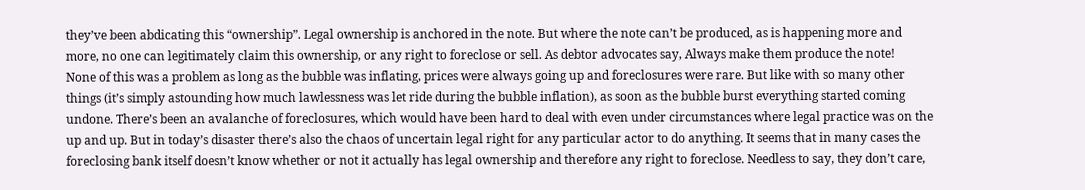they’ve been abdicating this “ownership”. Legal ownership is anchored in the note. But where the note can’t be produced, as is happening more and more, no one can legitimately claim this ownership, or any right to foreclose or sell. As debtor advocates say, Always make them produce the note!
None of this was a problem as long as the bubble was inflating, prices were always going up and foreclosures were rare. But like with so many other things (it’s simply astounding how much lawlessness was let ride during the bubble inflation), as soon as the bubble burst everything started coming undone. There’s been an avalanche of foreclosures, which would have been hard to deal with even under circumstances where legal practice was on the up and up. But in today’s disaster there’s also the chaos of uncertain legal right for any particular actor to do anything. It seems that in many cases the foreclosing bank itself doesn’t know whether or not it actually has legal ownership and therefore any right to foreclose. Needless to say, they don’t care,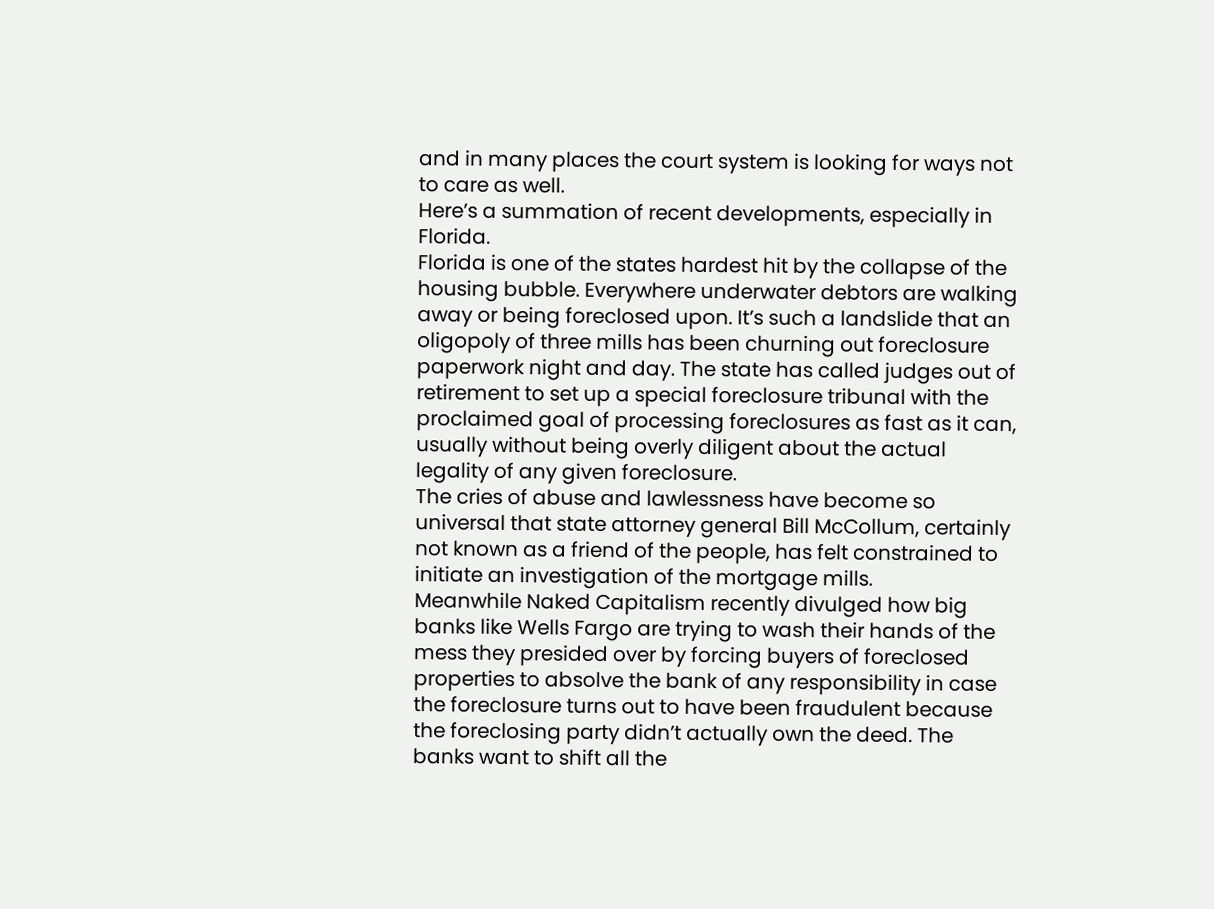and in many places the court system is looking for ways not to care as well.
Here’s a summation of recent developments, especially in Florida.
Florida is one of the states hardest hit by the collapse of the housing bubble. Everywhere underwater debtors are walking away or being foreclosed upon. It’s such a landslide that an oligopoly of three mills has been churning out foreclosure paperwork night and day. The state has called judges out of retirement to set up a special foreclosure tribunal with the proclaimed goal of processing foreclosures as fast as it can, usually without being overly diligent about the actual legality of any given foreclosure.
The cries of abuse and lawlessness have become so universal that state attorney general Bill McCollum, certainly not known as a friend of the people, has felt constrained to initiate an investigation of the mortgage mills.
Meanwhile Naked Capitalism recently divulged how big banks like Wells Fargo are trying to wash their hands of the mess they presided over by forcing buyers of foreclosed properties to absolve the bank of any responsibility in case the foreclosure turns out to have been fraudulent because the foreclosing party didn’t actually own the deed. The banks want to shift all the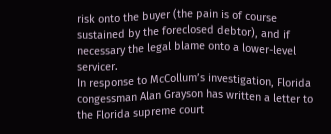risk onto the buyer (the pain is of course sustained by the foreclosed debtor), and if necessary the legal blame onto a lower-level servicer.
In response to McCollum’s investigation, Florida congessman Alan Grayson has written a letter to the Florida supreme court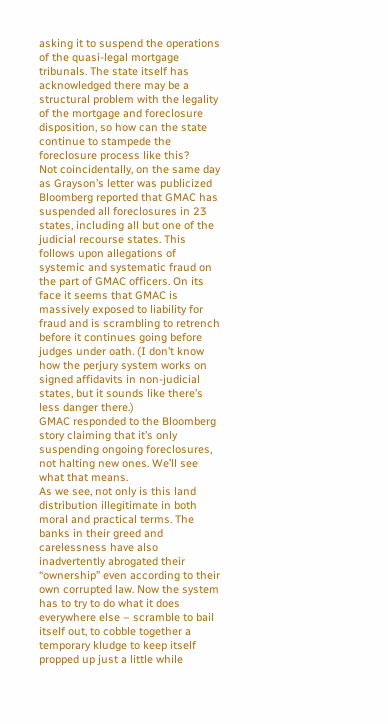asking it to suspend the operations of the quasi-legal mortgage tribunals. The state itself has acknowledged there may be a structural problem with the legality of the mortgage and foreclosure disposition, so how can the state continue to stampede the foreclosure process like this?
Not coincidentally, on the same day as Grayson’s letter was publicized Bloomberg reported that GMAC has suspended all foreclosures in 23 states, including all but one of the judicial recourse states. This follows upon allegations of systemic and systematic fraud on the part of GMAC officers. On its face it seems that GMAC is massively exposed to liability for fraud and is scrambling to retrench before it continues going before judges under oath. (I don’t know how the perjury system works on signed affidavits in non-judicial states, but it sounds like there’s less danger there.)
GMAC responded to the Bloomberg story claiming that it’s only suspending ongoing foreclosures, not halting new ones. We’ll see what that means.
As we see, not only is this land distribution illegitimate in both moral and practical terms. The banks in their greed and carelessness have also inadvertently abrogated their “ownership” even according to their own corrupted law. Now the system has to try to do what it does everywhere else – scramble to bail itself out, to cobble together a temporary kludge to keep itself propped up just a little while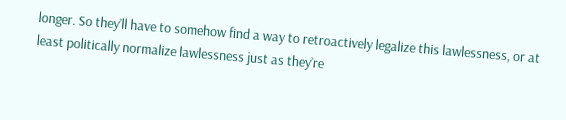longer. So they’ll have to somehow find a way to retroactively legalize this lawlessness, or at least politically normalize lawlessness just as they’re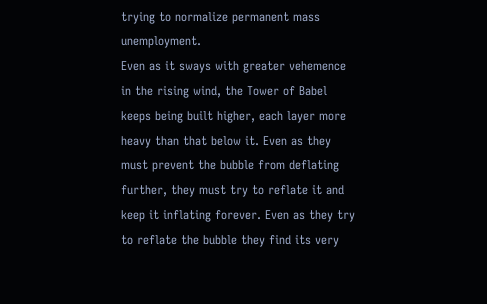trying to normalize permanent mass unemployment.
Even as it sways with greater vehemence in the rising wind, the Tower of Babel keeps being built higher, each layer more heavy than that below it. Even as they must prevent the bubble from deflating further, they must try to reflate it and keep it inflating forever. Even as they try to reflate the bubble they find its very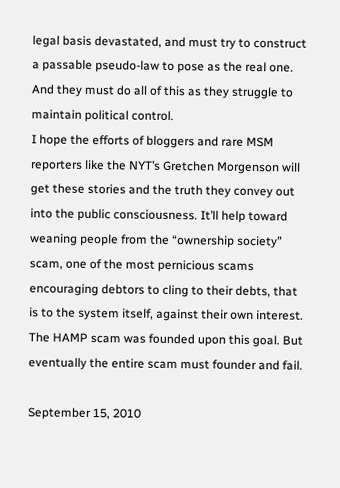legal basis devastated, and must try to construct a passable pseudo-law to pose as the real one. And they must do all of this as they struggle to maintain political control.
I hope the efforts of bloggers and rare MSM reporters like the NYT’s Gretchen Morgenson will get these stories and the truth they convey out into the public consciousness. It’ll help toward weaning people from the “ownership society” scam, one of the most pernicious scams encouraging debtors to cling to their debts, that is to the system itself, against their own interest. The HAMP scam was founded upon this goal. But eventually the entire scam must founder and fail.

September 15, 2010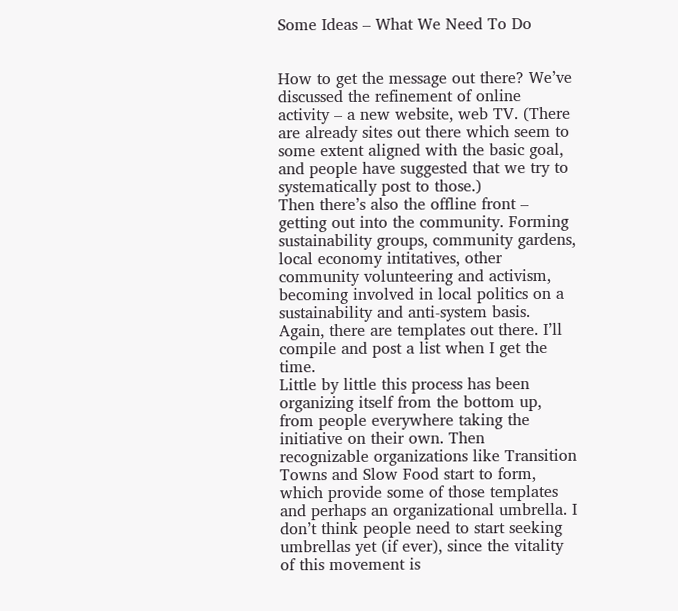Some Ideas – What We Need To Do


How to get the message out there? We’ve discussed the refinement of online activity – a new website, web TV. (There are already sites out there which seem to some extent aligned with the basic goal, and people have suggested that we try to systematically post to those.)
Then there’s also the offline front – getting out into the community. Forming sustainability groups, community gardens, local economy intitatives, other community volunteering and activism, becoming involved in local politics on a sustainability and anti-system basis. Again, there are templates out there. I’ll compile and post a list when I get the time.
Little by little this process has been organizing itself from the bottom up, from people everywhere taking the initiative on their own. Then recognizable organizations like Transition Towns and Slow Food start to form, which provide some of those templates and perhaps an organizational umbrella. I don’t think people need to start seeking umbrellas yet (if ever), since the vitality of this movement is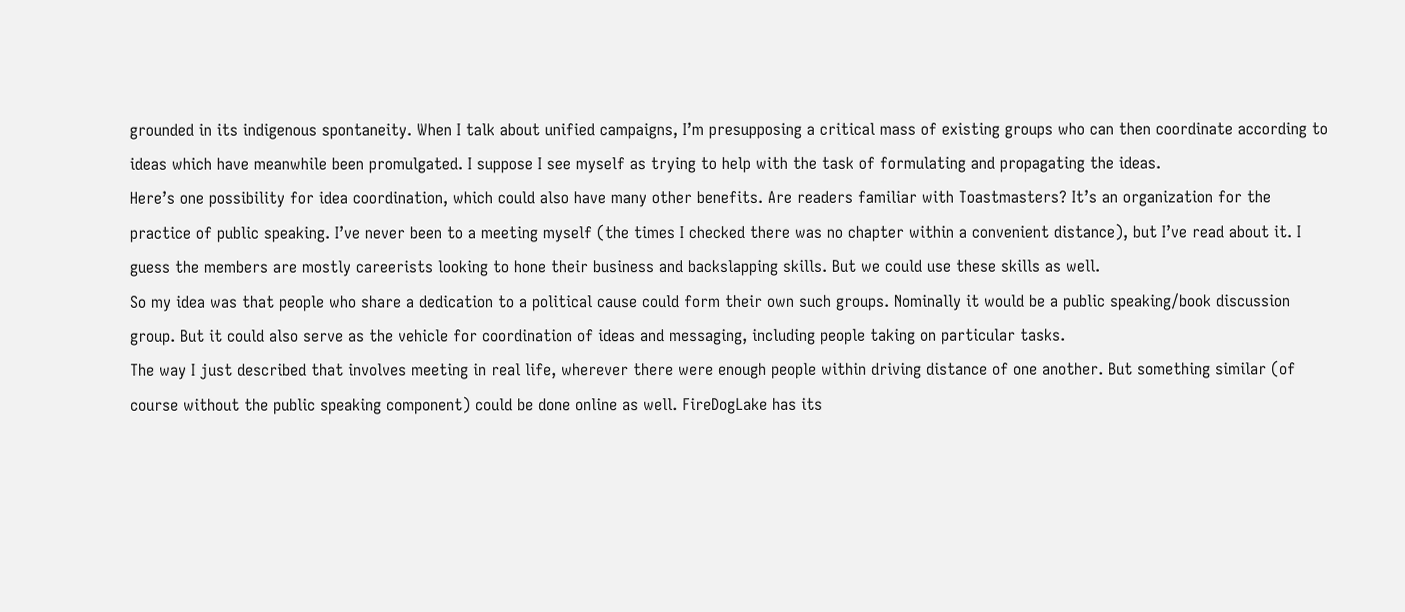grounded in its indigenous spontaneity. When I talk about unified campaigns, I’m presupposing a critical mass of existing groups who can then coordinate according to ideas which have meanwhile been promulgated. I suppose I see myself as trying to help with the task of formulating and propagating the ideas.
Here’s one possibility for idea coordination, which could also have many other benefits. Are readers familiar with Toastmasters? It’s an organization for the practice of public speaking. I’ve never been to a meeting myself (the times I checked there was no chapter within a convenient distance), but I’ve read about it. I guess the members are mostly careerists looking to hone their business and backslapping skills. But we could use these skills as well.
So my idea was that people who share a dedication to a political cause could form their own such groups. Nominally it would be a public speaking/book discussion group. But it could also serve as the vehicle for coordination of ideas and messaging, including people taking on particular tasks.
The way I just described that involves meeting in real life, wherever there were enough people within driving distance of one another. But something similar (of course without the public speaking component) could be done online as well. FireDogLake has its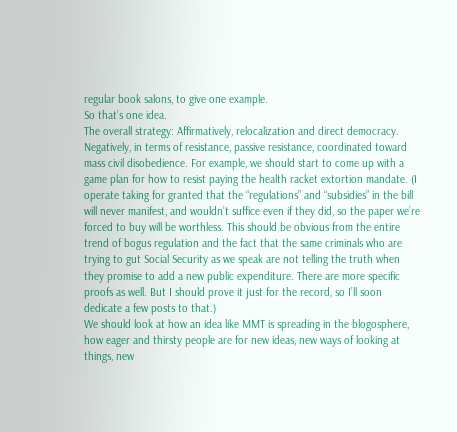regular book salons, to give one example.
So that’s one idea.
The overall strategy: Affirmatively, relocalization and direct democracy. Negatively, in terms of resistance, passive resistance, coordinated toward mass civil disobedience. For example, we should start to come up with a game plan for how to resist paying the health racket extortion mandate. (I operate taking for granted that the “regulations” and “subsidies” in the bill will never manifest, and wouldn’t suffice even if they did, so the paper we’re forced to buy will be worthless. This should be obvious from the entire trend of bogus regulation and the fact that the same criminals who are trying to gut Social Security as we speak are not telling the truth when they promise to add a new public expenditure. There are more specific proofs as well. But I should prove it just for the record, so I’ll soon dedicate a few posts to that.)
We should look at how an idea like MMT is spreading in the blogosphere, how eager and thirsty people are for new ideas, new ways of looking at things, new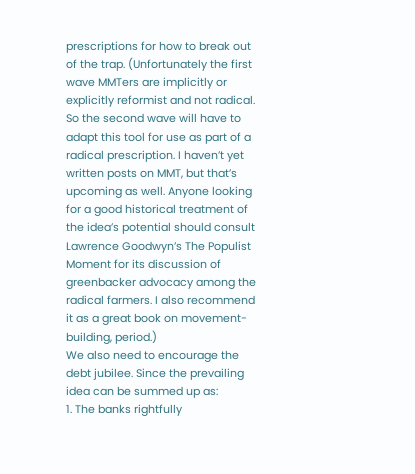prescriptions for how to break out of the trap. (Unfortunately the first wave MMTers are implicitly or explicitly reformist and not radical. So the second wave will have to adapt this tool for use as part of a radical prescription. I haven’t yet written posts on MMT, but that’s upcoming as well. Anyone looking for a good historical treatment of the idea’s potential should consult Lawrence Goodwyn’s The Populist Moment for its discussion of greenbacker advocacy among the radical farmers. I also recommend it as a great book on movement-building, period.)
We also need to encourage the debt jubilee. Since the prevailing idea can be summed up as:
1. The banks rightfully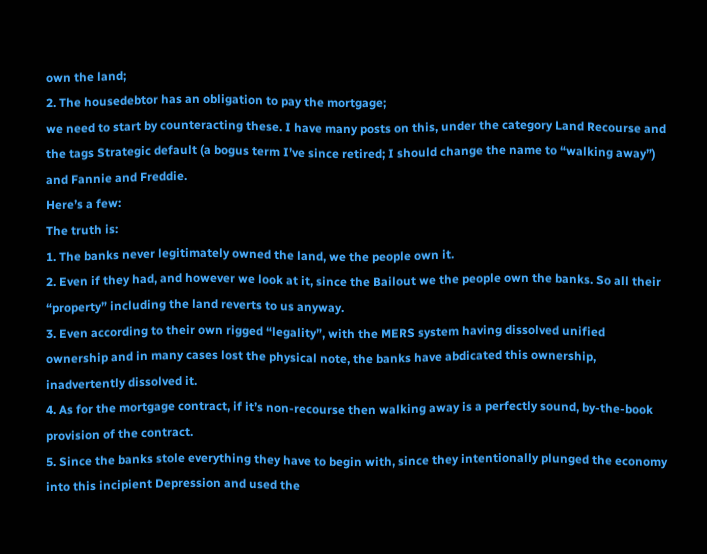own the land;
2. The housedebtor has an obligation to pay the mortgage;
we need to start by counteracting these. I have many posts on this, under the category Land Recourse and the tags Strategic default (a bogus term I’ve since retired; I should change the name to “walking away”) and Fannie and Freddie.
Here’s a few:
The truth is:
1. The banks never legitimately owned the land, we the people own it.
2. Even if they had, and however we look at it, since the Bailout we the people own the banks. So all their “property” including the land reverts to us anyway.
3. Even according to their own rigged “legality”, with the MERS system having dissolved unified ownership and in many cases lost the physical note, the banks have abdicated this ownership, inadvertently dissolved it.
4. As for the mortgage contract, if it’s non-recourse then walking away is a perfectly sound, by-the-book provision of the contract.
5. Since the banks stole everything they have to begin with, since they intentionally plunged the economy into this incipient Depression and used the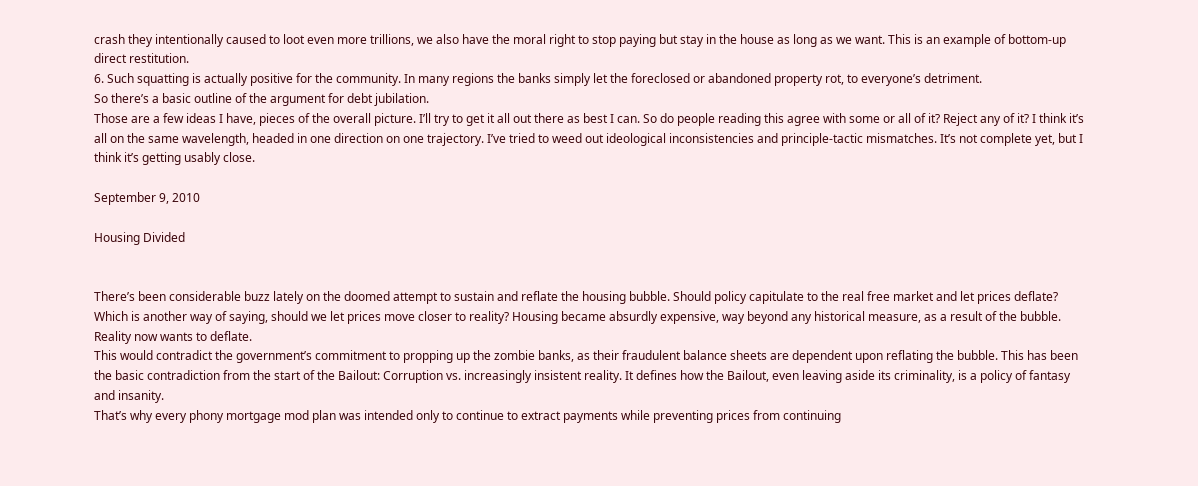crash they intentionally caused to loot even more trillions, we also have the moral right to stop paying but stay in the house as long as we want. This is an example of bottom-up direct restitution.
6. Such squatting is actually positive for the community. In many regions the banks simply let the foreclosed or abandoned property rot, to everyone’s detriment.
So there’s a basic outline of the argument for debt jubilation.
Those are a few ideas I have, pieces of the overall picture. I’ll try to get it all out there as best I can. So do people reading this agree with some or all of it? Reject any of it? I think it’s all on the same wavelength, headed in one direction on one trajectory. I’ve tried to weed out ideological inconsistencies and principle-tactic mismatches. It’s not complete yet, but I think it’s getting usably close.

September 9, 2010

Housing Divided


There’s been considerable buzz lately on the doomed attempt to sustain and reflate the housing bubble. Should policy capitulate to the real free market and let prices deflate? Which is another way of saying, should we let prices move closer to reality? Housing became absurdly expensive, way beyond any historical measure, as a result of the bubble. Reality now wants to deflate.
This would contradict the government’s commitment to propping up the zombie banks, as their fraudulent balance sheets are dependent upon reflating the bubble. This has been the basic contradiction from the start of the Bailout: Corruption vs. increasingly insistent reality. It defines how the Bailout, even leaving aside its criminality, is a policy of fantasy and insanity.
That’s why every phony mortgage mod plan was intended only to continue to extract payments while preventing prices from continuing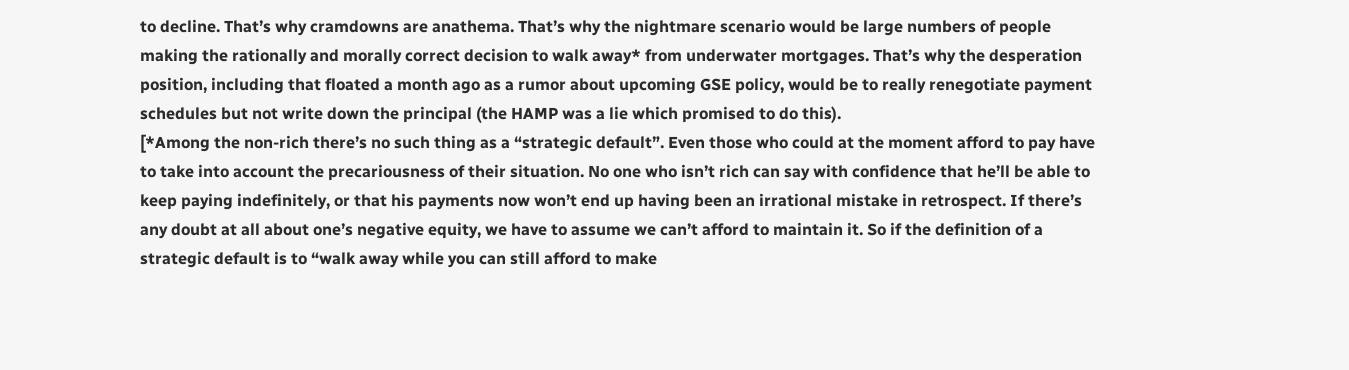to decline. That’s why cramdowns are anathema. That’s why the nightmare scenario would be large numbers of people making the rationally and morally correct decision to walk away* from underwater mortgages. That’s why the desperation position, including that floated a month ago as a rumor about upcoming GSE policy, would be to really renegotiate payment schedules but not write down the principal (the HAMP was a lie which promised to do this).
[*Among the non-rich there’s no such thing as a “strategic default”. Even those who could at the moment afford to pay have to take into account the precariousness of their situation. No one who isn’t rich can say with confidence that he’ll be able to keep paying indefinitely, or that his payments now won’t end up having been an irrational mistake in retrospect. If there’s any doubt at all about one’s negative equity, we have to assume we can’t afford to maintain it. So if the definition of a strategic default is to “walk away while you can still afford to make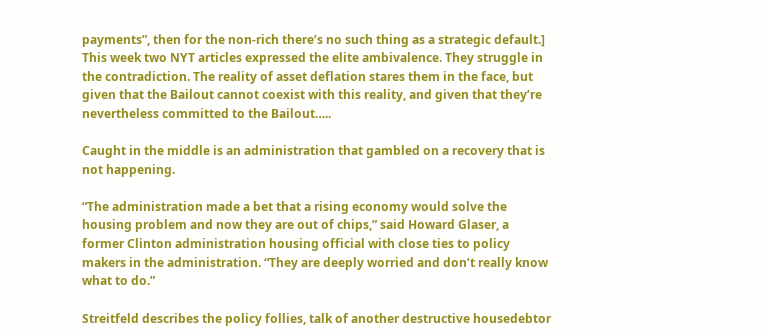payments”, then for the non-rich there’s no such thing as a strategic default.]
This week two NYT articles expressed the elite ambivalence. They struggle in the contradiction. The reality of asset deflation stares them in the face, but given that the Bailout cannot coexist with this reality, and given that they’re nevertheless committed to the Bailout…..

Caught in the middle is an administration that gambled on a recovery that is not happening.

“The administration made a bet that a rising economy would solve the housing problem and now they are out of chips,” said Howard Glaser, a former Clinton administration housing official with close ties to policy makers in the administration. “They are deeply worried and don’t really know what to do.”

Streitfeld describes the policy follies, talk of another destructive housedebtor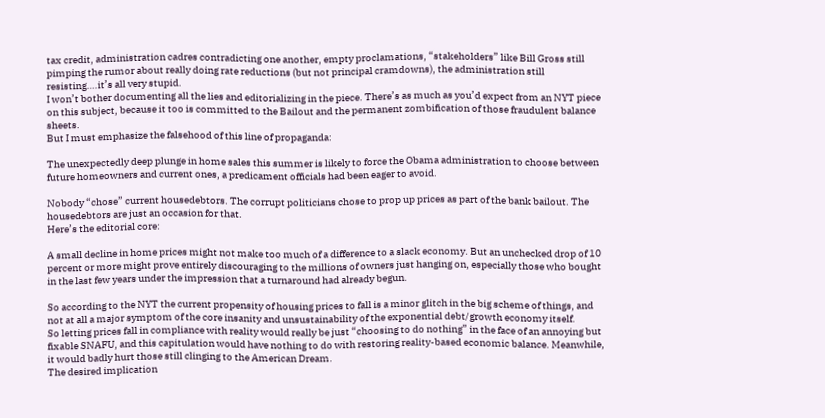tax credit, administration cadres contradicting one another, empty proclamations, “stakeholders” like Bill Gross still pimping the rumor about really doing rate reductions (but not principal cramdowns), the administration still resisting….it’s all very stupid.
I won’t bother documenting all the lies and editorializing in the piece. There’s as much as you’d expect from an NYT piece on this subject, because it too is committed to the Bailout and the permanent zombification of those fraudulent balance sheets.
But I must emphasize the falsehood of this line of propaganda:

The unexpectedly deep plunge in home sales this summer is likely to force the Obama administration to choose between future homeowners and current ones, a predicament officials had been eager to avoid.

Nobody “chose” current housedebtors. The corrupt politicians chose to prop up prices as part of the bank bailout. The housedebtors are just an occasion for that.
Here’s the editorial core:

A small decline in home prices might not make too much of a difference to a slack economy. But an unchecked drop of 10 percent or more might prove entirely discouraging to the millions of owners just hanging on, especially those who bought in the last few years under the impression that a turnaround had already begun.

So according to the NYT the current propensity of housing prices to fall is a minor glitch in the big scheme of things, and not at all a major symptom of the core insanity and unsustainability of the exponential debt/growth economy itself.
So letting prices fall in compliance with reality would really be just “choosing to do nothing” in the face of an annoying but fixable SNAFU, and this capitulation would have nothing to do with restoring reality-based economic balance. Meanwhile, it would badly hurt those still clinging to the American Dream.
The desired implication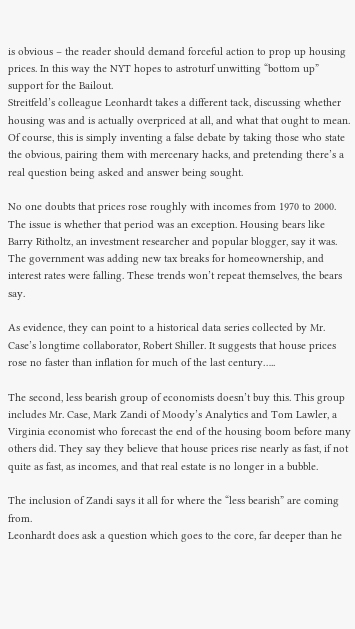is obvious – the reader should demand forceful action to prop up housing prices. In this way the NYT hopes to astroturf unwitting “bottom up” support for the Bailout.
Streitfeld’s colleague Leonhardt takes a different tack, discussing whether housing was and is actually overpriced at all, and what that ought to mean. Of course, this is simply inventing a false debate by taking those who state the obvious, pairing them with mercenary hacks, and pretending there’s a real question being asked and answer being sought.

No one doubts that prices rose roughly with incomes from 1970 to 2000. The issue is whether that period was an exception. Housing bears like Barry Ritholtz, an investment researcher and popular blogger, say it was. The government was adding new tax breaks for homeownership, and interest rates were falling. These trends won’t repeat themselves, the bears say.

As evidence, they can point to a historical data series collected by Mr. Case’s longtime collaborator, Robert Shiller. It suggests that house prices rose no faster than inflation for much of the last century…..

The second, less bearish group of economists doesn’t buy this. This group includes Mr. Case, Mark Zandi of Moody’s Analytics and Tom Lawler, a Virginia economist who forecast the end of the housing boom before many others did. They say they believe that house prices rise nearly as fast, if not quite as fast, as incomes, and that real estate is no longer in a bubble.

The inclusion of Zandi says it all for where the “less bearish” are coming from.
Leonhardt does ask a question which goes to the core, far deeper than he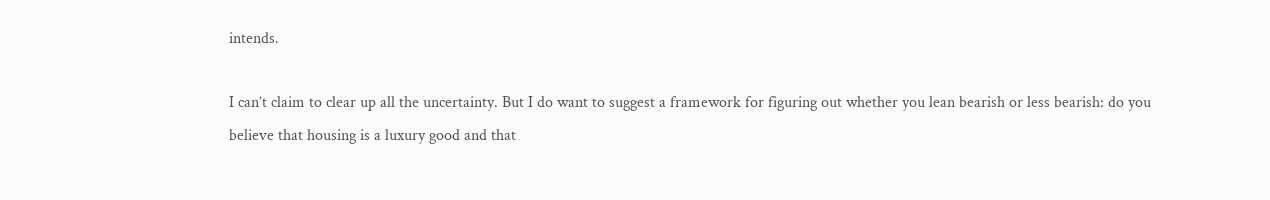intends.

I can’t claim to clear up all the uncertainty. But I do want to suggest a framework for figuring out whether you lean bearish or less bearish: do you believe that housing is a luxury good and that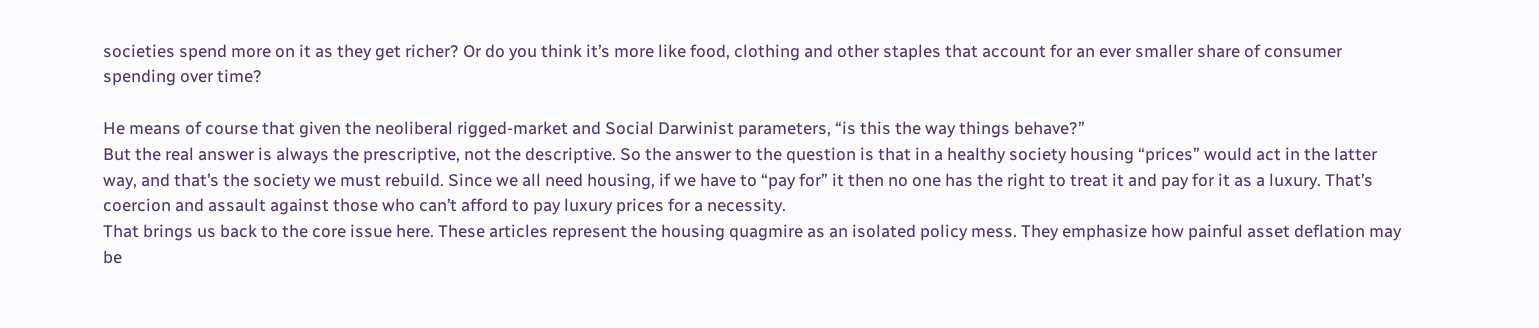societies spend more on it as they get richer? Or do you think it’s more like food, clothing and other staples that account for an ever smaller share of consumer spending over time?

He means of course that given the neoliberal rigged-market and Social Darwinist parameters, “is this the way things behave?”
But the real answer is always the prescriptive, not the descriptive. So the answer to the question is that in a healthy society housing “prices” would act in the latter way, and that’s the society we must rebuild. Since we all need housing, if we have to “pay for” it then no one has the right to treat it and pay for it as a luxury. That’s coercion and assault against those who can’t afford to pay luxury prices for a necessity.
That brings us back to the core issue here. These articles represent the housing quagmire as an isolated policy mess. They emphasize how painful asset deflation may be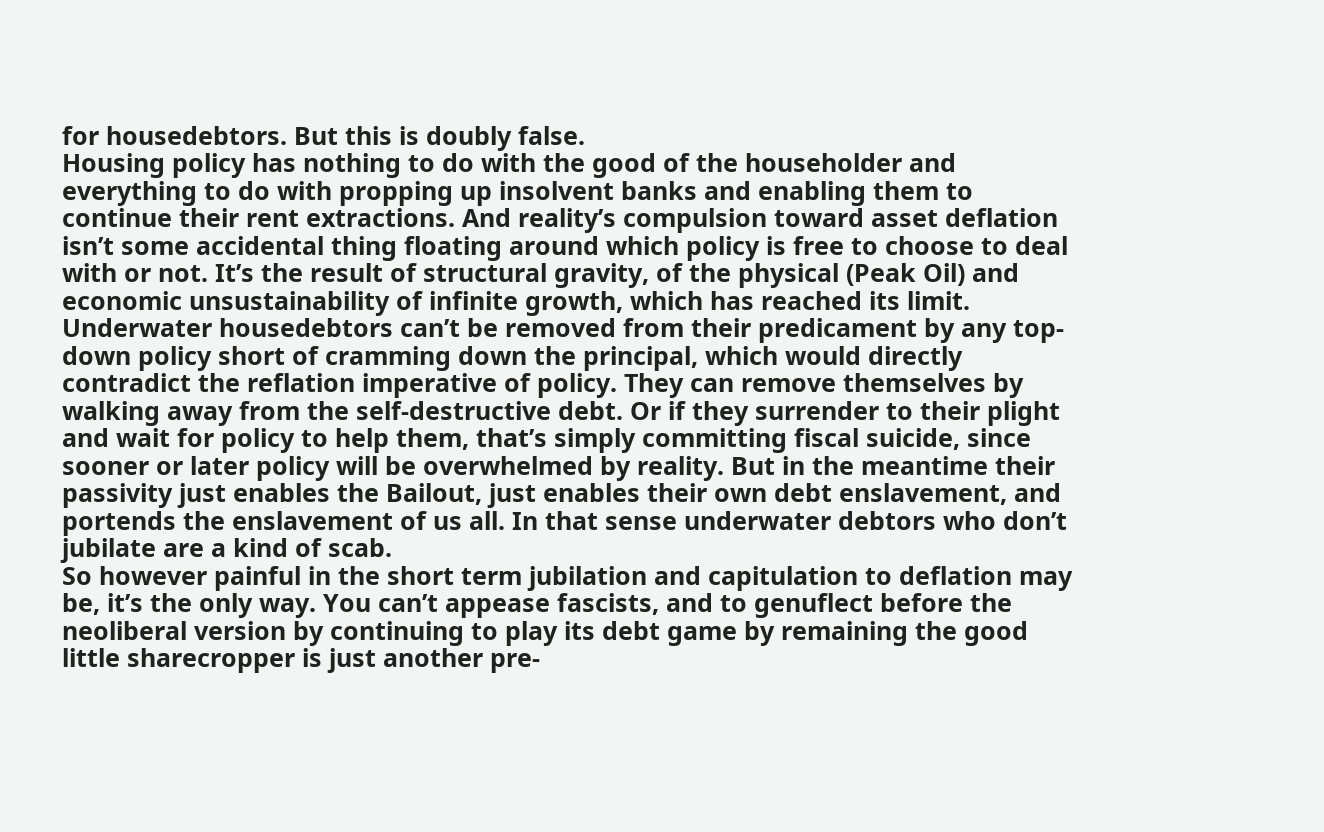for housedebtors. But this is doubly false.
Housing policy has nothing to do with the good of the householder and everything to do with propping up insolvent banks and enabling them to continue their rent extractions. And reality’s compulsion toward asset deflation isn’t some accidental thing floating around which policy is free to choose to deal with or not. It’s the result of structural gravity, of the physical (Peak Oil) and economic unsustainability of infinite growth, which has reached its limit.
Underwater housedebtors can’t be removed from their predicament by any top-down policy short of cramming down the principal, which would directly contradict the reflation imperative of policy. They can remove themselves by walking away from the self-destructive debt. Or if they surrender to their plight and wait for policy to help them, that’s simply committing fiscal suicide, since sooner or later policy will be overwhelmed by reality. But in the meantime their passivity just enables the Bailout, just enables their own debt enslavement, and portends the enslavement of us all. In that sense underwater debtors who don’t jubilate are a kind of scab.
So however painful in the short term jubilation and capitulation to deflation may be, it’s the only way. You can’t appease fascists, and to genuflect before the neoliberal version by continuing to play its debt game by remaining the good little sharecropper is just another pre-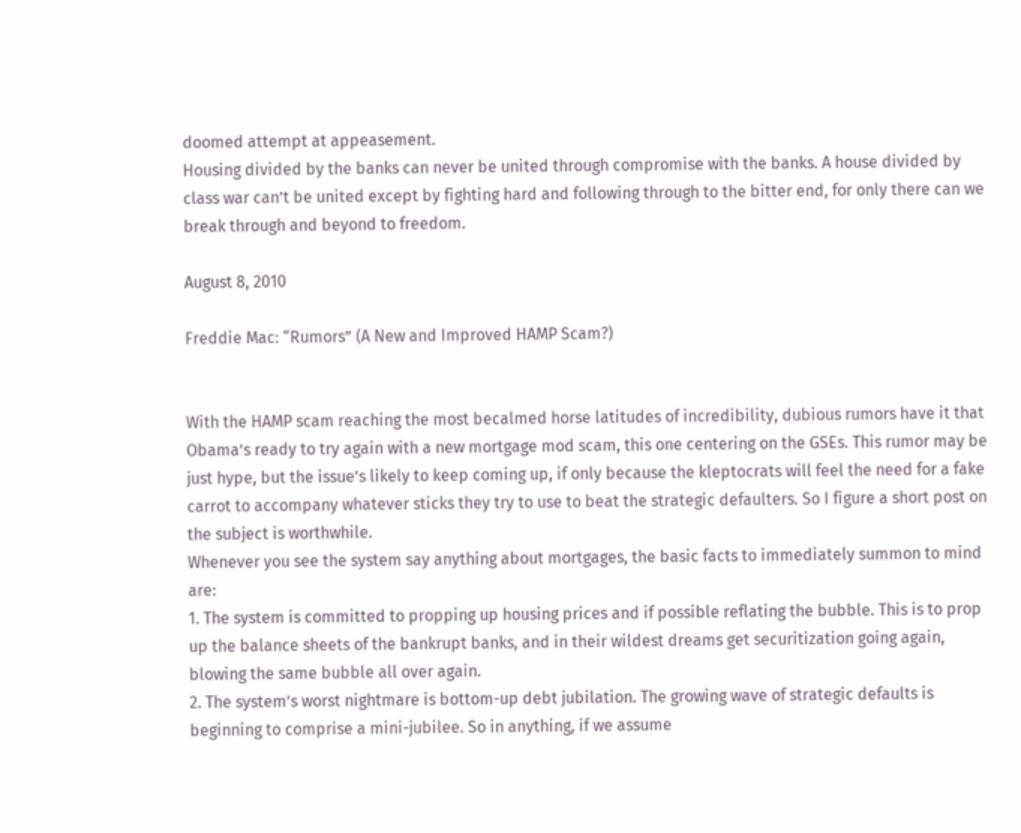doomed attempt at appeasement.
Housing divided by the banks can never be united through compromise with the banks. A house divided by class war can’t be united except by fighting hard and following through to the bitter end, for only there can we break through and beyond to freedom.

August 8, 2010

Freddie Mac: “Rumors” (A New and Improved HAMP Scam?)


With the HAMP scam reaching the most becalmed horse latitudes of incredibility, dubious rumors have it that Obama’s ready to try again with a new mortgage mod scam, this one centering on the GSEs. This rumor may be just hype, but the issue’s likely to keep coming up, if only because the kleptocrats will feel the need for a fake carrot to accompany whatever sticks they try to use to beat the strategic defaulters. So I figure a short post on the subject is worthwhile.
Whenever you see the system say anything about mortgages, the basic facts to immediately summon to mind are:
1. The system is committed to propping up housing prices and if possible reflating the bubble. This is to prop up the balance sheets of the bankrupt banks, and in their wildest dreams get securitization going again, blowing the same bubble all over again.
2. The system’s worst nightmare is bottom-up debt jubilation. The growing wave of strategic defaults is beginning to comprise a mini-jubilee. So in anything, if we assume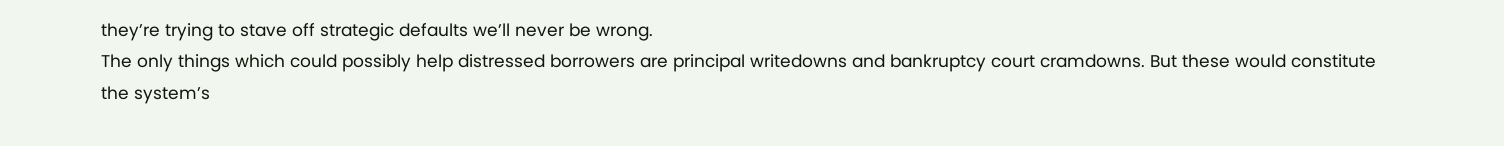they’re trying to stave off strategic defaults we’ll never be wrong.
The only things which could possibly help distressed borrowers are principal writedowns and bankruptcy court cramdowns. But these would constitute the system’s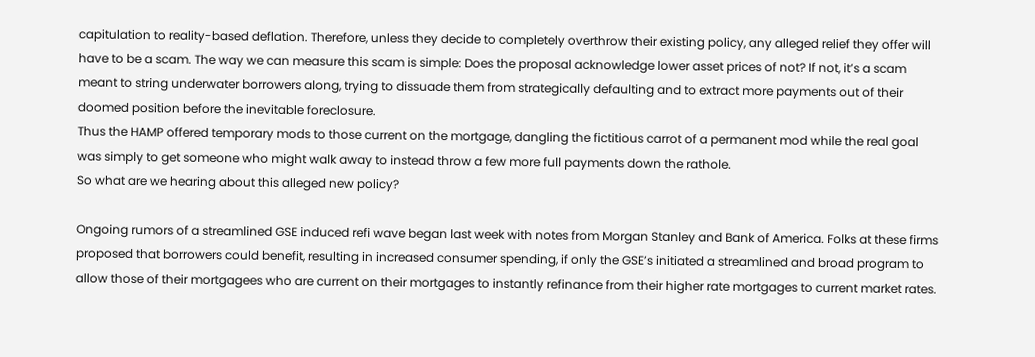capitulation to reality-based deflation. Therefore, unless they decide to completely overthrow their existing policy, any alleged relief they offer will have to be a scam. The way we can measure this scam is simple: Does the proposal acknowledge lower asset prices of not? If not, it’s a scam meant to string underwater borrowers along, trying to dissuade them from strategically defaulting and to extract more payments out of their doomed position before the inevitable foreclosure.
Thus the HAMP offered temporary mods to those current on the mortgage, dangling the fictitious carrot of a permanent mod while the real goal was simply to get someone who might walk away to instead throw a few more full payments down the rathole.
So what are we hearing about this alleged new policy?

Ongoing rumors of a streamlined GSE induced refi wave began last week with notes from Morgan Stanley and Bank of America. Folks at these firms proposed that borrowers could benefit, resulting in increased consumer spending, if only the GSE’s initiated a streamlined and broad program to allow those of their mortgagees who are current on their mortgages to instantly refinance from their higher rate mortgages to current market rates.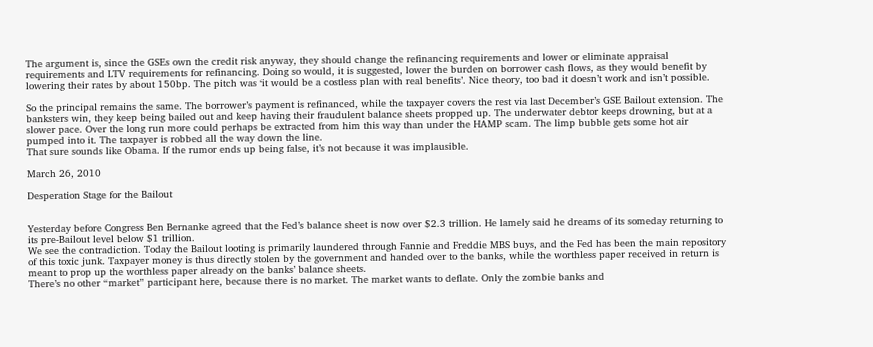The argument is, since the GSEs own the credit risk anyway, they should change the refinancing requirements and lower or eliminate appraisal requirements and LTV requirements for refinancing. Doing so would, it is suggested, lower the burden on borrower cash flows, as they would benefit by lowering their rates by about 150bp. The pitch was ‘it would be a costless plan with real benefits’. Nice theory, too bad it doesn’t work and isn’t possible.

So the principal remains the same. The borrower’s payment is refinanced, while the taxpayer covers the rest via last December’s GSE Bailout extension. The banksters win, they keep being bailed out and keep having their fraudulent balance sheets propped up. The underwater debtor keeps drowning, but at a slower pace. Over the long run more could perhaps be extracted from him this way than under the HAMP scam. The limp bubble gets some hot air pumped into it. The taxpayer is robbed all the way down the line.
That sure sounds like Obama. If the rumor ends up being false, it’s not because it was implausible.

March 26, 2010

Desperation Stage for the Bailout


Yesterday before Congress Ben Bernanke agreed that the Fed’s balance sheet is now over $2.3 trillion. He lamely said he dreams of its someday returning to its pre-Bailout level below $1 trillion.
We see the contradiction. Today the Bailout looting is primarily laundered through Fannie and Freddie MBS buys, and the Fed has been the main repository of this toxic junk. Taxpayer money is thus directly stolen by the government and handed over to the banks, while the worthless paper received in return is meant to prop up the worthless paper already on the banks’ balance sheets.
There’s no other “market” participant here, because there is no market. The market wants to deflate. Only the zombie banks and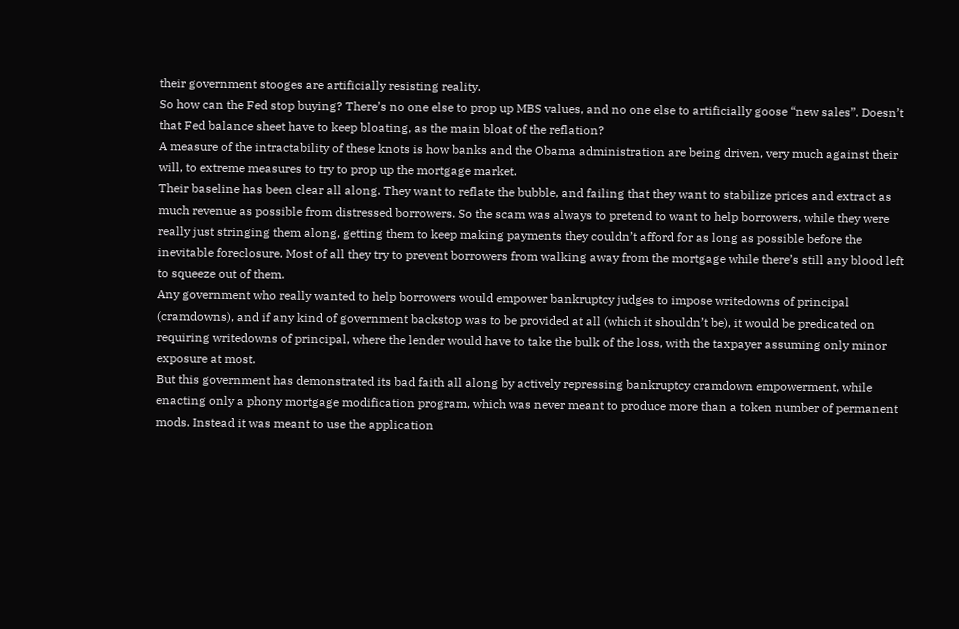their government stooges are artificially resisting reality.
So how can the Fed stop buying? There’s no one else to prop up MBS values, and no one else to artificially goose “new sales”. Doesn’t that Fed balance sheet have to keep bloating, as the main bloat of the reflation?
A measure of the intractability of these knots is how banks and the Obama administration are being driven, very much against their will, to extreme measures to try to prop up the mortgage market.
Their baseline has been clear all along. They want to reflate the bubble, and failing that they want to stabilize prices and extract as much revenue as possible from distressed borrowers. So the scam was always to pretend to want to help borrowers, while they were really just stringing them along, getting them to keep making payments they couldn’t afford for as long as possible before the inevitable foreclosure. Most of all they try to prevent borrowers from walking away from the mortgage while there’s still any blood left to squeeze out of them.
Any government who really wanted to help borrowers would empower bankruptcy judges to impose writedowns of principal (cramdowns), and if any kind of government backstop was to be provided at all (which it shouldn’t be), it would be predicated on requiring writedowns of principal, where the lender would have to take the bulk of the loss, with the taxpayer assuming only minor exposure at most.
But this government has demonstrated its bad faith all along by actively repressing bankruptcy cramdown empowerment, while enacting only a phony mortgage modification program, which was never meant to produce more than a token number of permanent mods. Instead it was meant to use the application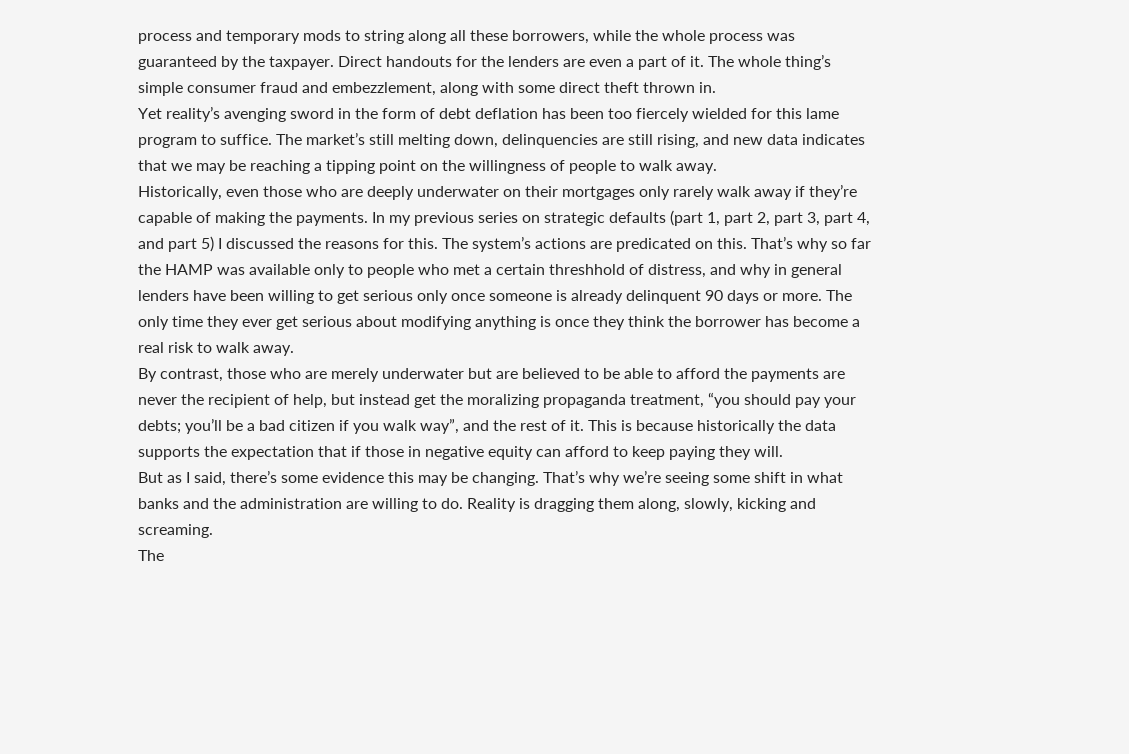process and temporary mods to string along all these borrowers, while the whole process was guaranteed by the taxpayer. Direct handouts for the lenders are even a part of it. The whole thing’s simple consumer fraud and embezzlement, along with some direct theft thrown in.
Yet reality’s avenging sword in the form of debt deflation has been too fiercely wielded for this lame program to suffice. The market’s still melting down, delinquencies are still rising, and new data indicates that we may be reaching a tipping point on the willingness of people to walk away.
Historically, even those who are deeply underwater on their mortgages only rarely walk away if they’re capable of making the payments. In my previous series on strategic defaults (part 1, part 2, part 3, part 4, and part 5) I discussed the reasons for this. The system’s actions are predicated on this. That’s why so far the HAMP was available only to people who met a certain threshhold of distress, and why in general lenders have been willing to get serious only once someone is already delinquent 90 days or more. The only time they ever get serious about modifying anything is once they think the borrower has become a real risk to walk away.
By contrast, those who are merely underwater but are believed to be able to afford the payments are never the recipient of help, but instead get the moralizing propaganda treatment, “you should pay your debts; you’ll be a bad citizen if you walk way”, and the rest of it. This is because historically the data supports the expectation that if those in negative equity can afford to keep paying they will.
But as I said, there’s some evidence this may be changing. That’s why we’re seeing some shift in what banks and the administration are willing to do. Reality is dragging them along, slowly, kicking and screaming.
The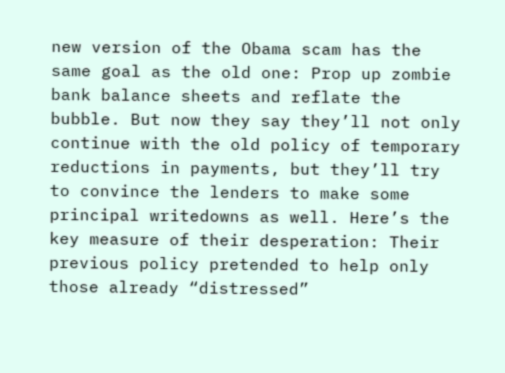new version of the Obama scam has the same goal as the old one: Prop up zombie bank balance sheets and reflate the bubble. But now they say they’ll not only continue with the old policy of temporary reductions in payments, but they’ll try to convince the lenders to make some principal writedowns as well. Here’s the key measure of their desperation: Their previous policy pretended to help only those already “distressed”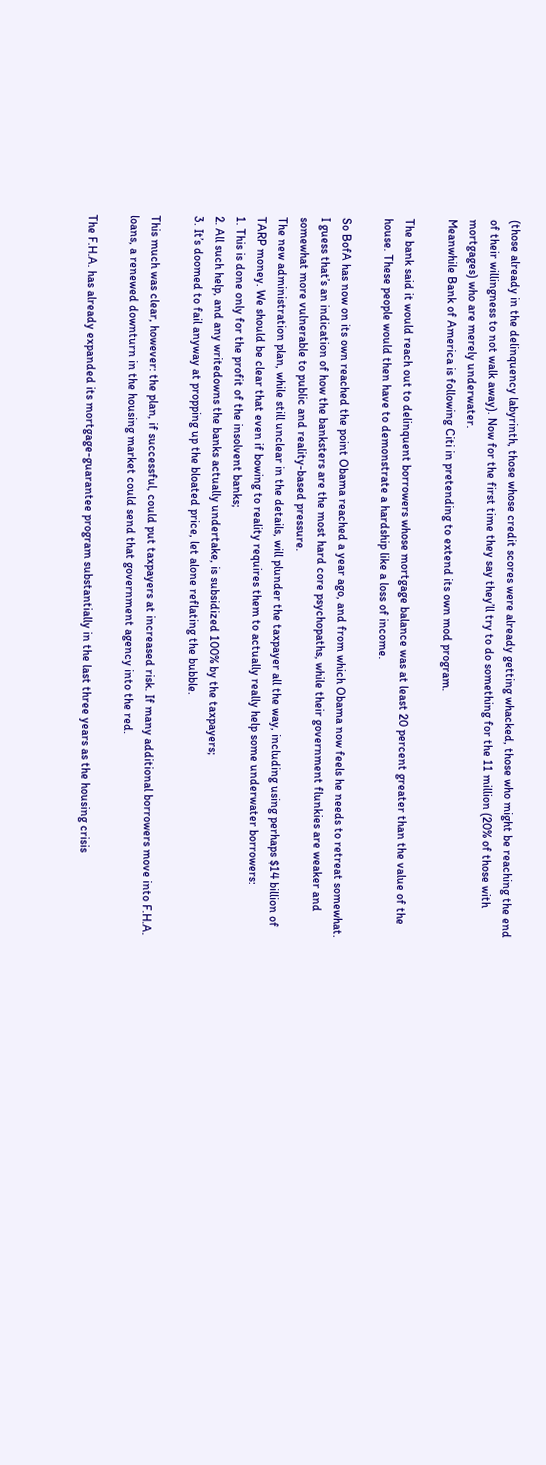(those already in the delinquency labyrinth, those whose credit scores were already getting whacked, those who might be reaching the end of their willingness to not walk away). Now for the first time they say they’ll try to do something for the 11 million (20% of those with mortgages) who are merely underwater.
Meanwhile Bank of America is following Citi in pretending to extend its own mod program.

The bank said it would reach out to delinquent borrowers whose mortgage balance was at least 20 percent greater than the value of the house. These people would then have to demonstrate a hardship like a loss of income.

So BofA has now on its own reached the point Obama reached a year ago, and from which Obama now feels he needs to retreat somewhat. I guess that’s an indication of how the banksters are the most hard core psychopaths, while their government flunkies are weaker and somewhat more vulnerable to public and reality-based pressure.
The new administration plan, while still unclear in the details, will plunder the taxpayer all the way, including using perhaps $14 billion of TARP money. We should be clear that even if bowing to reality requires them to actually really help some underwater borrowers:
1. This is done only for the profit of the insolvent banks;
2. All such help, and any writedowns the banks actually undertake, is subsidized 100% by the taxpayers;
3. It’s doomed to fail anyway at propping up the bloated price, let alone reflating the bubble.

This much was clear, however: the plan, if successful, could put taxpayers at increased risk. If many additional borrowers move into F.H.A. loans, a renewed downturn in the housing market could send that government agency into the red.

The F.H.A. has already expanded its mortgage-guarantee program substantially in the last three years as the housing crisis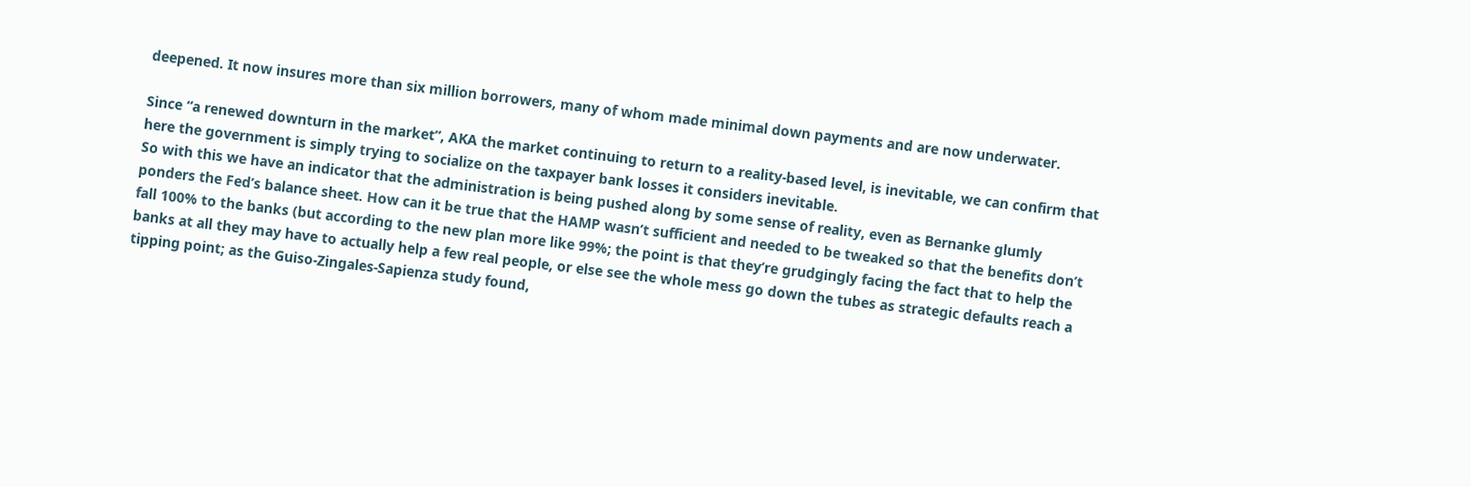deepened. It now insures more than six million borrowers, many of whom made minimal down payments and are now underwater.

Since “a renewed downturn in the market”, AKA the market continuing to return to a reality-based level, is inevitable, we can confirm that here the government is simply trying to socialize on the taxpayer bank losses it considers inevitable.
So with this we have an indicator that the administration is being pushed along by some sense of reality, even as Bernanke glumly ponders the Fed’s balance sheet. How can it be true that the HAMP wasn’t sufficient and needed to be tweaked so that the benefits don’t fall 100% to the banks (but according to the new plan more like 99%; the point is that they’re grudgingly facing the fact that to help the banks at all they may have to actually help a few real people, or else see the whole mess go down the tubes as strategic defaults reach a tipping point; as the Guiso-Zingales-Sapienza study found,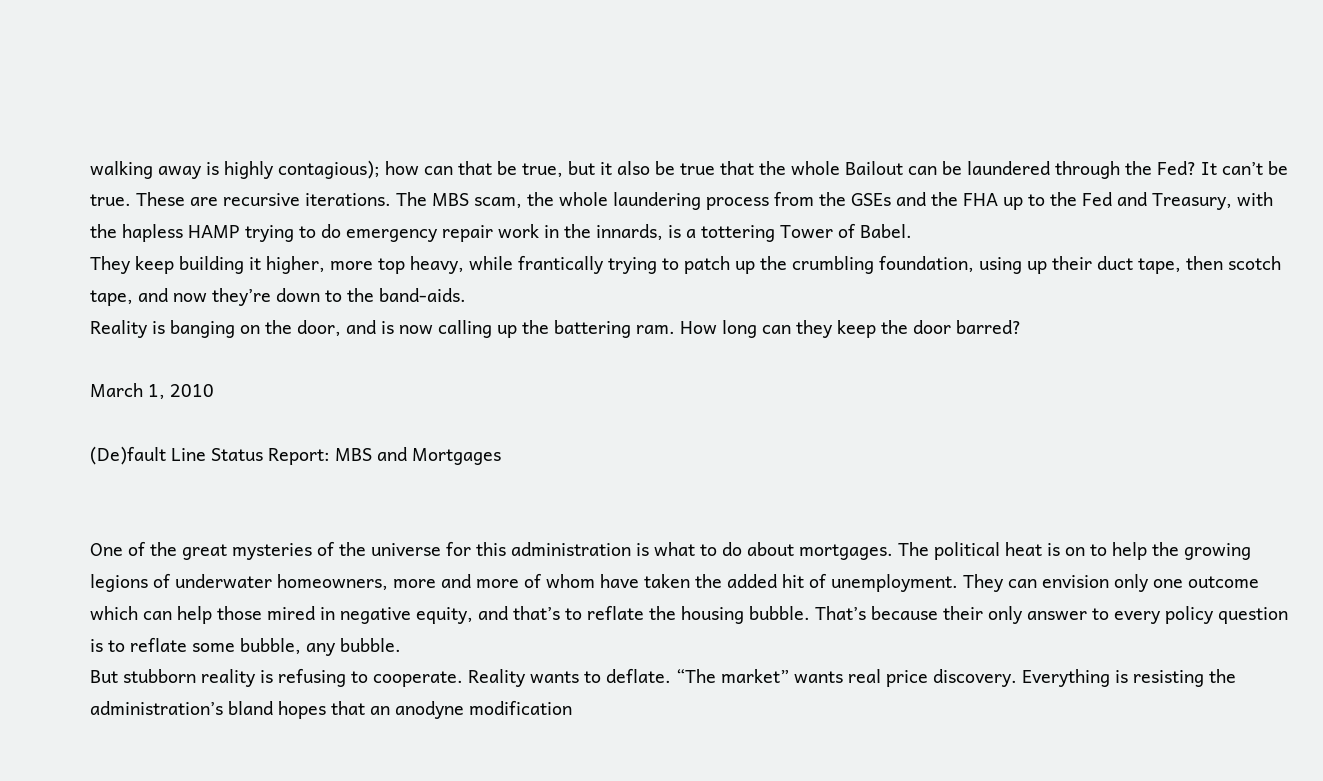walking away is highly contagious); how can that be true, but it also be true that the whole Bailout can be laundered through the Fed? It can’t be true. These are recursive iterations. The MBS scam, the whole laundering process from the GSEs and the FHA up to the Fed and Treasury, with the hapless HAMP trying to do emergency repair work in the innards, is a tottering Tower of Babel.
They keep building it higher, more top heavy, while frantically trying to patch up the crumbling foundation, using up their duct tape, then scotch tape, and now they’re down to the band-aids.
Reality is banging on the door, and is now calling up the battering ram. How long can they keep the door barred?

March 1, 2010

(De)fault Line Status Report: MBS and Mortgages


One of the great mysteries of the universe for this administration is what to do about mortgages. The political heat is on to help the growing legions of underwater homeowners, more and more of whom have taken the added hit of unemployment. They can envision only one outcome which can help those mired in negative equity, and that’s to reflate the housing bubble. That’s because their only answer to every policy question is to reflate some bubble, any bubble.
But stubborn reality is refusing to cooperate. Reality wants to deflate. “The market” wants real price discovery. Everything is resisting the administration’s bland hopes that an anodyne modification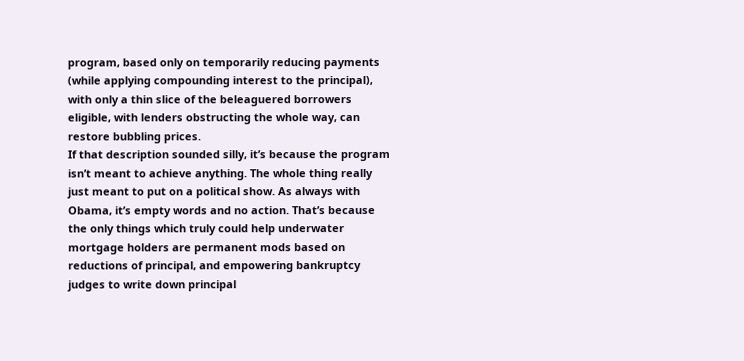program, based only on temporarily reducing payments (while applying compounding interest to the principal), with only a thin slice of the beleaguered borrowers eligible, with lenders obstructing the whole way, can restore bubbling prices.
If that description sounded silly, it’s because the program isn’t meant to achieve anything. The whole thing really just meant to put on a political show. As always with Obama, it’s empty words and no action. That’s because the only things which truly could help underwater mortgage holders are permanent mods based on reductions of principal, and empowering bankruptcy judges to write down principal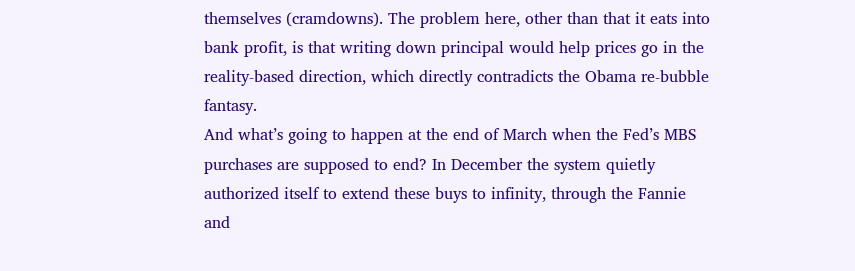themselves (cramdowns). The problem here, other than that it eats into bank profit, is that writing down principal would help prices go in the reality-based direction, which directly contradicts the Obama re-bubble fantasy.
And what’s going to happen at the end of March when the Fed’s MBS purchases are supposed to end? In December the system quietly authorized itself to extend these buys to infinity, through the Fannie and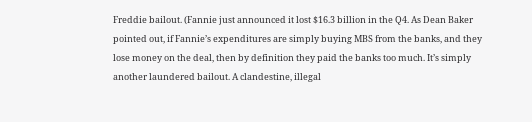Freddie bailout. (Fannie just announced it lost $16.3 billion in the Q4. As Dean Baker pointed out, if Fannie’s expenditures are simply buying MBS from the banks, and they lose money on the deal, then by definition they paid the banks too much. It’s simply another laundered bailout. A clandestine, illegal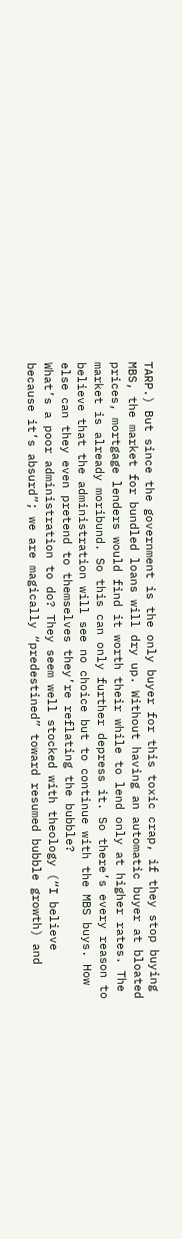TARP.) But since the government is the only buyer for this toxic crap, if they stop buying MBS, the market for bundled loans will dry up. Without having an automatic buyer at bloated prices, mortgage lenders would find it worth their while to lend only at higher rates. The market is already moribund. So this can only further depress it. So there’s every reason to believe that the administration will see no choice but to continue with the MBS buys. How else can they even pretend to themselves they’re reflating the bubble?
What’s a poor administration to do? They seem well stocked with theology (“I believe because it’s absurd”; we are magically “predestined” toward resumed bubble growth) and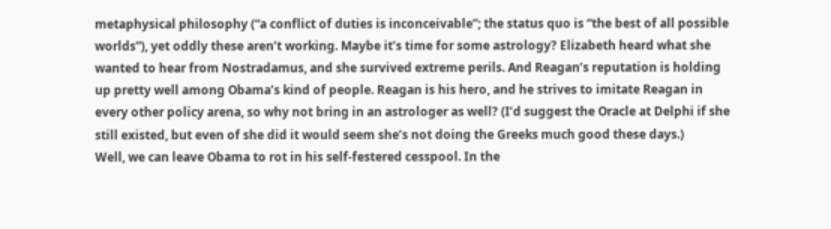metaphysical philosophy (“a conflict of duties is inconceivable”; the status quo is “the best of all possible worlds”), yet oddly these aren’t working. Maybe it’s time for some astrology? Elizabeth heard what she wanted to hear from Nostradamus, and she survived extreme perils. And Reagan’s reputation is holding up pretty well among Obama’s kind of people. Reagan is his hero, and he strives to imitate Reagan in every other policy arena, so why not bring in an astrologer as well? (I’d suggest the Oracle at Delphi if she still existed, but even of she did it would seem she’s not doing the Greeks much good these days.)
Well, we can leave Obama to rot in his self-festered cesspool. In the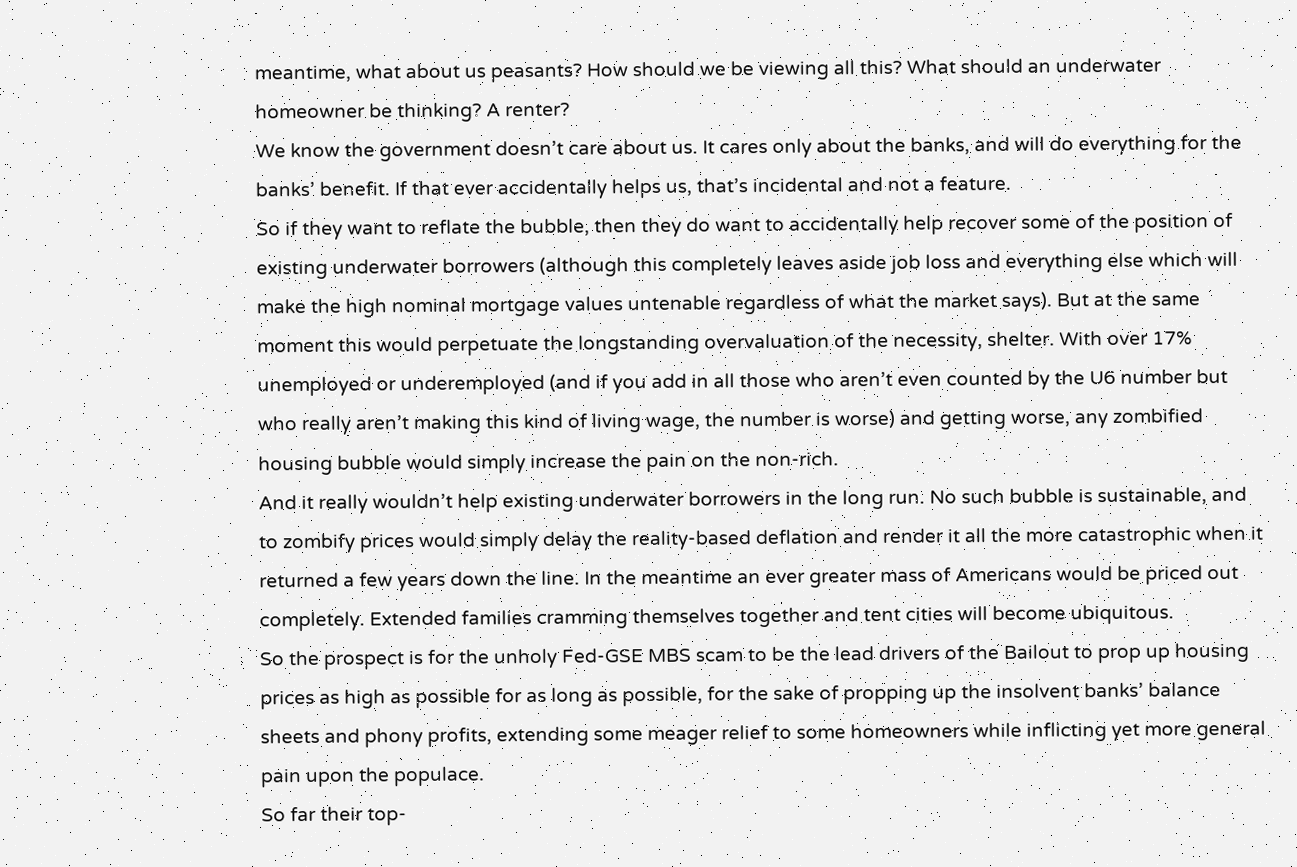meantime, what about us peasants? How should we be viewing all this? What should an underwater homeowner be thinking? A renter?
We know the government doesn’t care about us. It cares only about the banks, and will do everything for the banks’ benefit. If that ever accidentally helps us, that’s incidental and not a feature.
So if they want to reflate the bubble, then they do want to accidentally help recover some of the position of existing underwater borrowers (although this completely leaves aside job loss and everything else which will make the high nominal mortgage values untenable regardless of what the market says). But at the same moment this would perpetuate the longstanding overvaluation of the necessity, shelter. With over 17% unemployed or underemployed (and if you add in all those who aren’t even counted by the U6 number but who really aren’t making this kind of living wage, the number is worse) and getting worse, any zombified housing bubble would simply increase the pain on the non-rich.
And it really wouldn’t help existing underwater borrowers in the long run. No such bubble is sustainable, and to zombify prices would simply delay the reality-based deflation and render it all the more catastrophic when it returned a few years down the line. In the meantime an ever greater mass of Americans would be priced out completely. Extended families cramming themselves together and tent cities will become ubiquitous.
So the prospect is for the unholy Fed-GSE MBS scam to be the lead drivers of the Bailout to prop up housing prices as high as possible for as long as possible, for the sake of propping up the insolvent banks’ balance sheets and phony profits, extending some meager relief to some homeowners while inflicting yet more general pain upon the populace.
So far their top-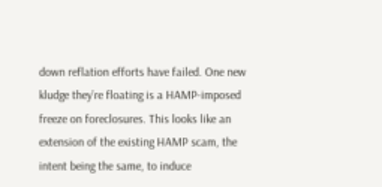down reflation efforts have failed. One new kludge they’re floating is a HAMP-imposed freeze on foreclosures. This looks like an extension of the existing HAMP scam, the intent being the same, to induce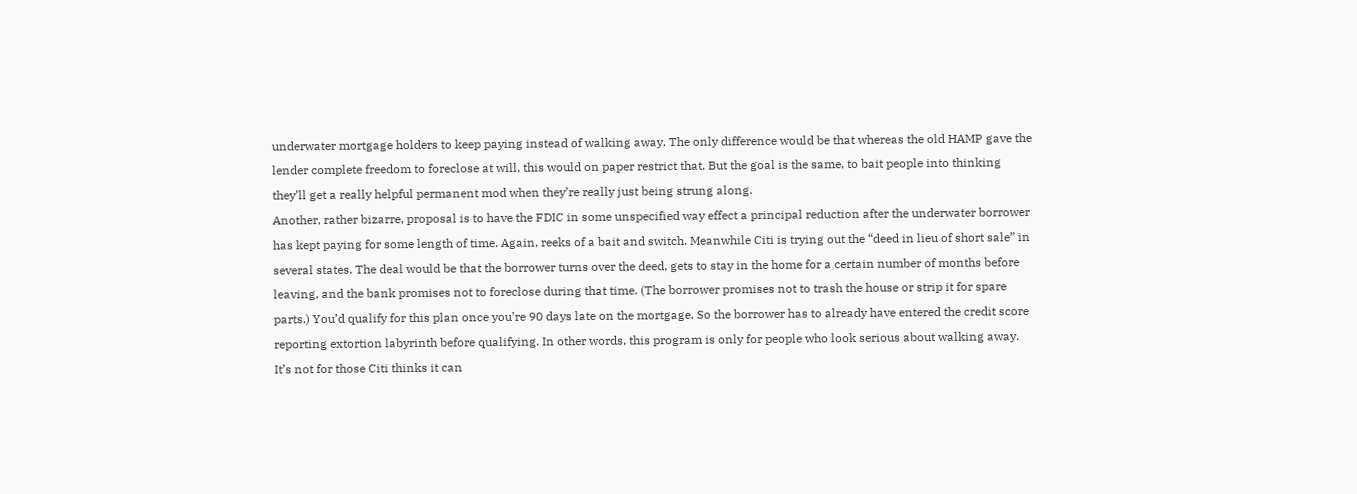underwater mortgage holders to keep paying instead of walking away. The only difference would be that whereas the old HAMP gave the lender complete freedom to foreclose at will, this would on paper restrict that. But the goal is the same, to bait people into thinking they’ll get a really helpful permanent mod when they’re really just being strung along.
Another, rather bizarre, proposal is to have the FDIC in some unspecified way effect a principal reduction after the underwater borrower has kept paying for some length of time. Again, reeks of a bait and switch. Meanwhile Citi is trying out the “deed in lieu of short sale” in several states. The deal would be that the borrower turns over the deed, gets to stay in the home for a certain number of months before leaving, and the bank promises not to foreclose during that time. (The borrower promises not to trash the house or strip it for spare parts.) You’d qualify for this plan once you’re 90 days late on the mortgage. So the borrower has to already have entered the credit score reporting extortion labyrinth before qualifying. In other words, this program is only for people who look serious about walking away. It’s not for those Citi thinks it can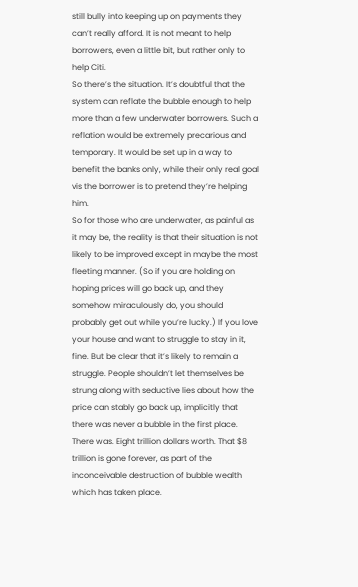still bully into keeping up on payments they can’t really afford. It is not meant to help borrowers, even a little bit, but rather only to help Citi.
So there’s the situation. It’s doubtful that the system can reflate the bubble enough to help more than a few underwater borrowers. Such a reflation would be extremely precarious and temporary. It would be set up in a way to benefit the banks only, while their only real goal vis the borrower is to pretend they’re helping him.
So for those who are underwater, as painful as it may be, the reality is that their situation is not likely to be improved except in maybe the most fleeting manner. (So if you are holding on hoping prices will go back up, and they somehow miraculously do, you should probably get out while you’re lucky.) If you love your house and want to struggle to stay in it, fine. But be clear that it’s likely to remain a struggle. People shouldn’t let themselves be strung along with seductive lies about how the price can stably go back up, implicitly that there was never a bubble in the first place. There was. Eight trillion dollars worth. That $8 trillion is gone forever, as part of the inconceivable destruction of bubble wealth which has taken place.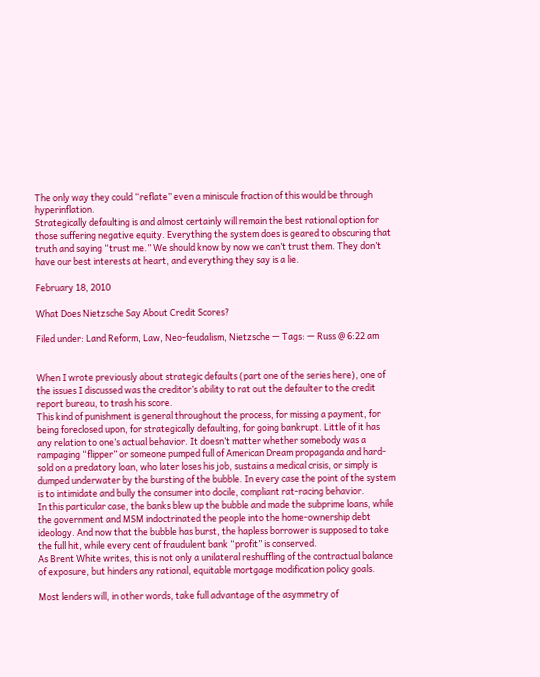The only way they could “reflate” even a miniscule fraction of this would be through hyperinflation.
Strategically defaulting is and almost certainly will remain the best rational option for those suffering negative equity. Everything the system does is geared to obscuring that truth and saying “trust me.” We should know by now we can’t trust them. They don’t have our best interests at heart, and everything they say is a lie.

February 18, 2010

What Does Nietzsche Say About Credit Scores?

Filed under: Land Reform, Law, Neo-feudalism, Nietzsche — Tags: — Russ @ 6:22 am


When I wrote previously about strategic defaults (part one of the series here), one of the issues I discussed was the creditor’s ability to rat out the defaulter to the credit report bureau, to trash his score.
This kind of punishment is general throughout the process, for missing a payment, for being foreclosed upon, for strategically defaulting, for going bankrupt. Little of it has any relation to one’s actual behavior. It doesn’t matter whether somebody was a rampaging “flipper” or someone pumped full of American Dream propaganda and hard-sold on a predatory loan, who later loses his job, sustains a medical crisis, or simply is dumped underwater by the bursting of the bubble. In every case the point of the system is to intimidate and bully the consumer into docile, compliant rat-racing behavior.
In this particular case, the banks blew up the bubble and made the subprime loans, while the government and MSM indoctrinated the people into the home-ownership debt ideology. And now that the bubble has burst, the hapless borrower is supposed to take the full hit, while every cent of fraudulent bank “profit” is conserved.
As Brent White writes, this is not only a unilateral reshuffling of the contractual balance of exposure, but hinders any rational, equitable mortgage modification policy goals.

Most lenders will, in other words, take full advantage of the asymmetry of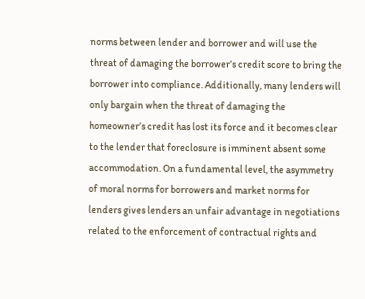norms between lender and borrower and will use the threat of damaging the borrower’s credit score to bring the borrower into compliance. Additionally, many lenders will only bargain when the threat of damaging the homeowner’s credit has lost its force and it becomes clear to the lender that foreclosure is imminent absent some accommodation. On a fundamental level, the asymmetry of moral norms for borrowers and market norms for lenders gives lenders an unfair advantage in negotiations related to the enforcement of contractual rights and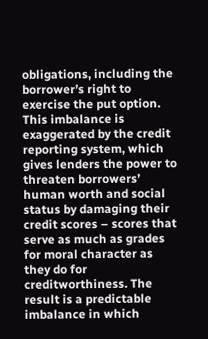obligations, including the borrower’s right to exercise the put option. This imbalance is exaggerated by the credit reporting system, which gives lenders the power to threaten borrowers’ human worth and social status by damaging their credit scores – scores that serve as much as grades for moral character as they do for creditworthiness. The result is a predictable imbalance in which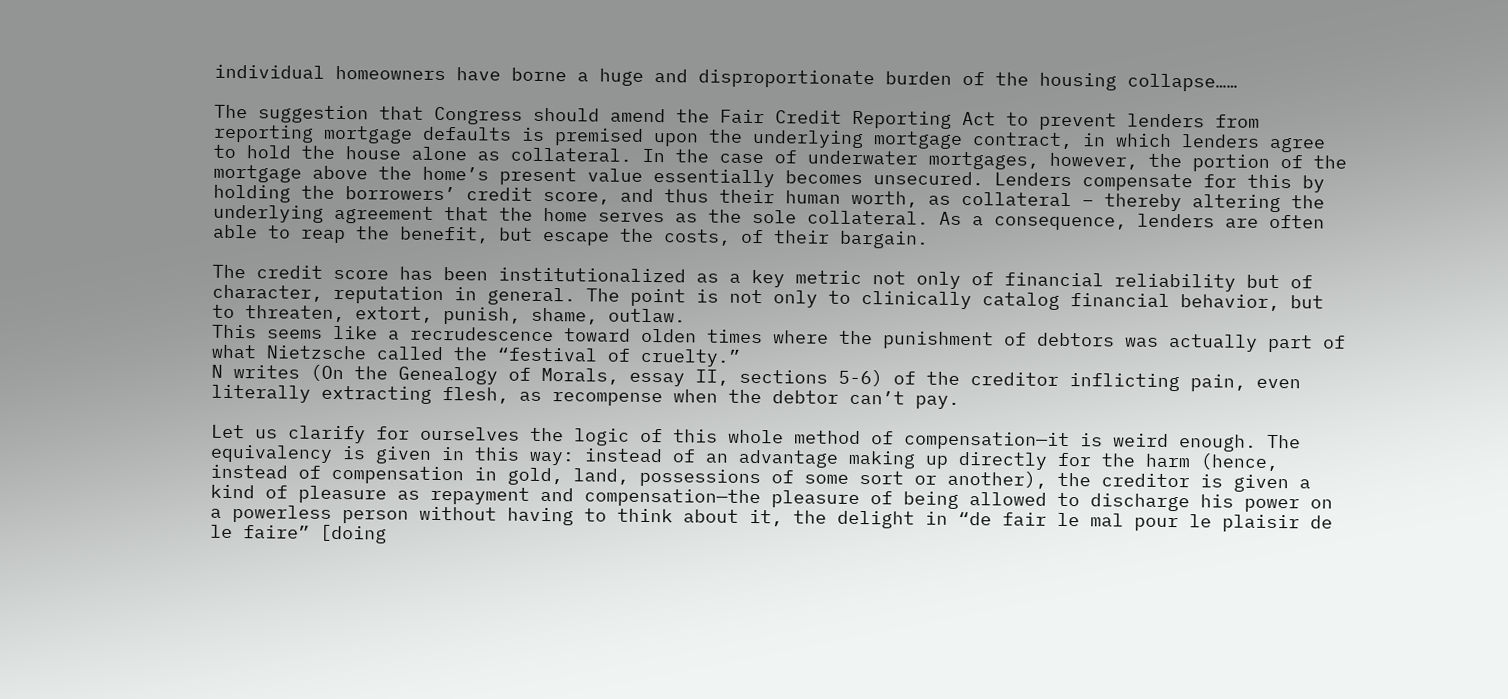individual homeowners have borne a huge and disproportionate burden of the housing collapse……

The suggestion that Congress should amend the Fair Credit Reporting Act to prevent lenders from reporting mortgage defaults is premised upon the underlying mortgage contract, in which lenders agree to hold the house alone as collateral. In the case of underwater mortgages, however, the portion of the mortgage above the home’s present value essentially becomes unsecured. Lenders compensate for this by holding the borrowers’ credit score, and thus their human worth, as collateral – thereby altering the underlying agreement that the home serves as the sole collateral. As a consequence, lenders are often able to reap the benefit, but escape the costs, of their bargain.

The credit score has been institutionalized as a key metric not only of financial reliability but of character, reputation in general. The point is not only to clinically catalog financial behavior, but to threaten, extort, punish, shame, outlaw.
This seems like a recrudescence toward olden times where the punishment of debtors was actually part of what Nietzsche called the “festival of cruelty.”
N writes (On the Genealogy of Morals, essay II, sections 5-6) of the creditor inflicting pain, even literally extracting flesh, as recompense when the debtor can’t pay.

Let us clarify for ourselves the logic of this whole method of compensation—it is weird enough. The equivalency is given in this way: instead of an advantage making up directly for the harm (hence, instead of compensation in gold, land, possessions of some sort or another), the creditor is given a kind of pleasure as repayment and compensation—the pleasure of being allowed to discharge his power on a powerless person without having to think about it, the delight in “de fair le mal pour le plaisir de le faire” [doing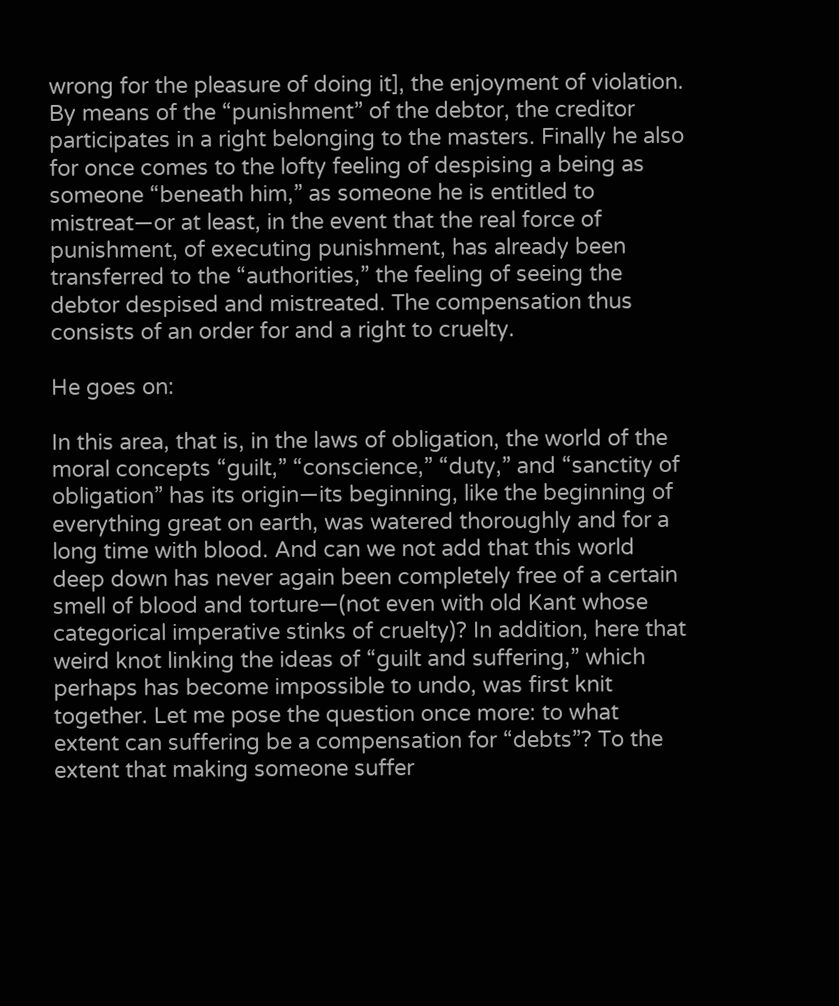wrong for the pleasure of doing it], the enjoyment of violation. By means of the “punishment” of the debtor, the creditor participates in a right belonging to the masters. Finally he also for once comes to the lofty feeling of despising a being as someone “beneath him,” as someone he is entitled to mistreat—or at least, in the event that the real force of punishment, of executing punishment, has already been transferred to the “authorities,” the feeling of seeing the debtor despised and mistreated. The compensation thus consists of an order for and a right to cruelty.

He goes on:

In this area, that is, in the laws of obligation, the world of the moral concepts “guilt,” “conscience,” “duty,” and “sanctity of obligation” has its origin—its beginning, like the beginning of everything great on earth, was watered thoroughly and for a long time with blood. And can we not add that this world deep down has never again been completely free of a certain smell of blood and torture—(not even with old Kant whose categorical imperative stinks of cruelty)? In addition, here that weird knot linking the ideas of “guilt and suffering,” which perhaps has become impossible to undo, was first knit together. Let me pose the question once more: to what extent can suffering be a compensation for “debts”? To the extent that making someone suffer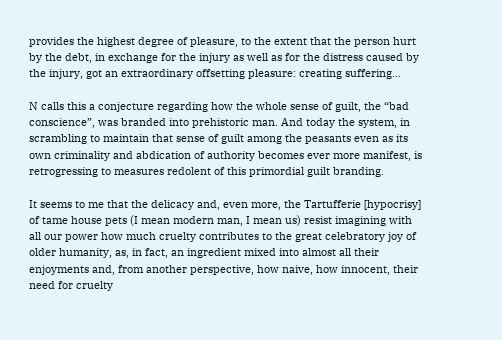provides the highest degree of pleasure, to the extent that the person hurt by the debt, in exchange for the injury as well as for the distress caused by the injury, got an extraordinary offsetting pleasure: creating suffering…

N calls this a conjecture regarding how the whole sense of guilt, the “bad conscience”, was branded into prehistoric man. And today the system, in scrambling to maintain that sense of guilt among the peasants even as its own criminality and abdication of authority becomes ever more manifest, is retrogressing to measures redolent of this primordial guilt branding.

It seems to me that the delicacy and, even more, the Tartufferie [hypocrisy] of tame house pets (I mean modern man, I mean us) resist imagining with all our power how much cruelty contributes to the great celebratory joy of older humanity, as, in fact, an ingredient mixed into almost all their enjoyments and, from another perspective, how naive, how innocent, their need for cruelty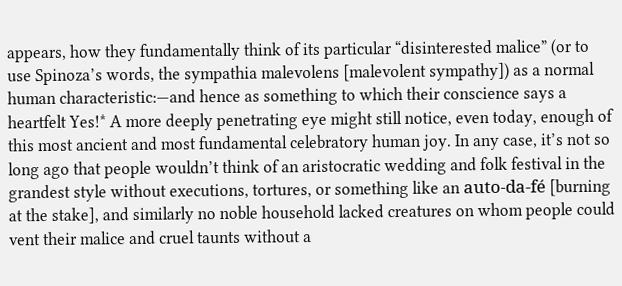appears, how they fundamentally think of its particular “disinterested malice” (or to use Spinoza’s words, the sympathia malevolens [malevolent sympathy]) as a normal human characteristic:—and hence as something to which their conscience says a heartfelt Yes!* A more deeply penetrating eye might still notice, even today, enough of this most ancient and most fundamental celebratory human joy. In any case, it’s not so long ago that people wouldn’t think of an aristocratic wedding and folk festival in the grandest style without executions, tortures, or something like an auto-da-fé [burning at the stake], and similarly no noble household lacked creatures on whom people could vent their malice and cruel taunts without a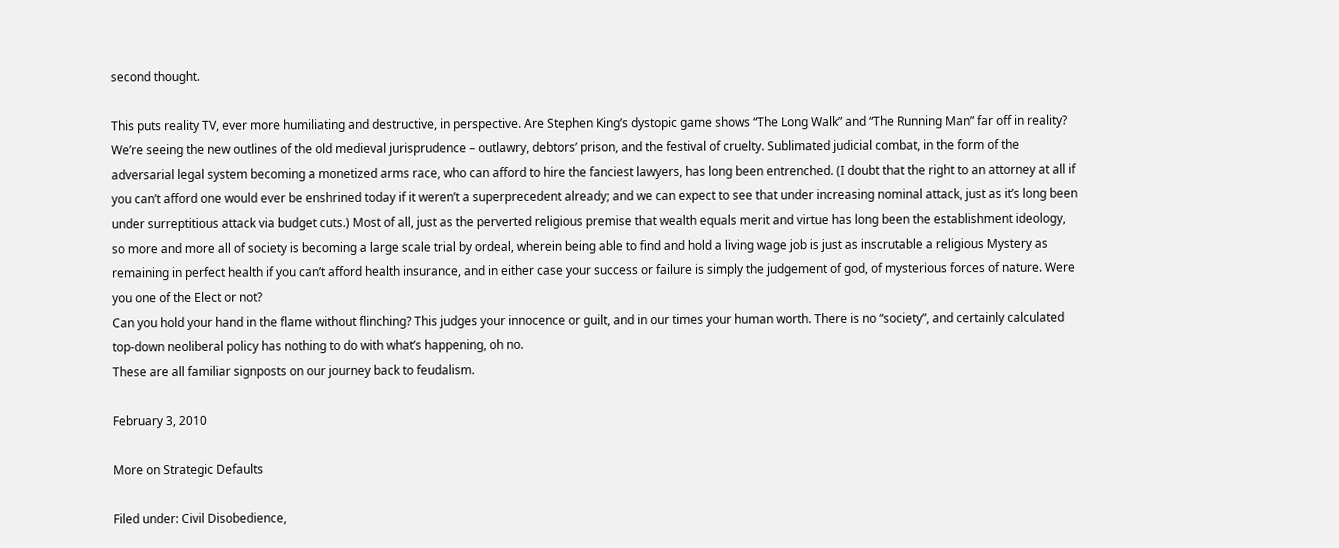second thought.

This puts reality TV, ever more humiliating and destructive, in perspective. Are Stephen King’s dystopic game shows “The Long Walk” and “The Running Man” far off in reality?
We’re seeing the new outlines of the old medieval jurisprudence – outlawry, debtors’ prison, and the festival of cruelty. Sublimated judicial combat, in the form of the adversarial legal system becoming a monetized arms race, who can afford to hire the fanciest lawyers, has long been entrenched. (I doubt that the right to an attorney at all if you can’t afford one would ever be enshrined today if it weren’t a superprecedent already; and we can expect to see that under increasing nominal attack, just as it’s long been under surreptitious attack via budget cuts.) Most of all, just as the perverted religious premise that wealth equals merit and virtue has long been the establishment ideology, so more and more all of society is becoming a large scale trial by ordeal, wherein being able to find and hold a living wage job is just as inscrutable a religious Mystery as remaining in perfect health if you can’t afford health insurance, and in either case your success or failure is simply the judgement of god, of mysterious forces of nature. Were you one of the Elect or not?
Can you hold your hand in the flame without flinching? This judges your innocence or guilt, and in our times your human worth. There is no “society”, and certainly calculated top-down neoliberal policy has nothing to do with what’s happening, oh no.
These are all familiar signposts on our journey back to feudalism.

February 3, 2010

More on Strategic Defaults

Filed under: Civil Disobedience,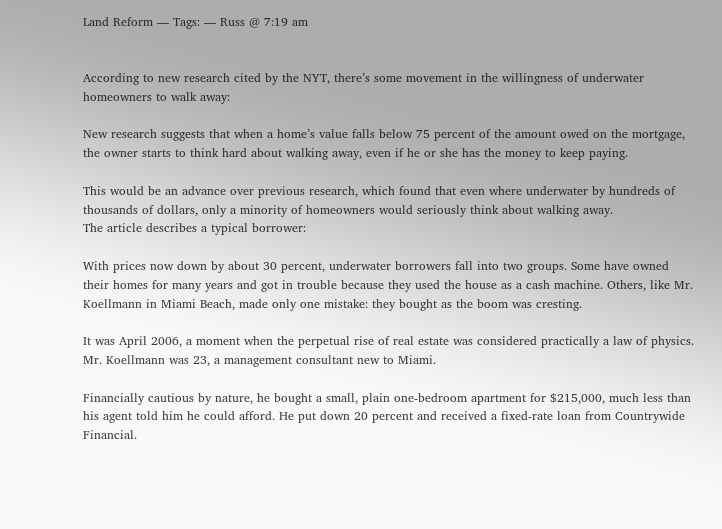Land Reform — Tags: — Russ @ 7:19 am


According to new research cited by the NYT, there’s some movement in the willingness of underwater homeowners to walk away:

New research suggests that when a home’s value falls below 75 percent of the amount owed on the mortgage, the owner starts to think hard about walking away, even if he or she has the money to keep paying.

This would be an advance over previous research, which found that even where underwater by hundreds of thousands of dollars, only a minority of homeowners would seriously think about walking away.
The article describes a typical borrower:

With prices now down by about 30 percent, underwater borrowers fall into two groups. Some have owned their homes for many years and got in trouble because they used the house as a cash machine. Others, like Mr. Koellmann in Miami Beach, made only one mistake: they bought as the boom was cresting.

It was April 2006, a moment when the perpetual rise of real estate was considered practically a law of physics. Mr. Koellmann was 23, a management consultant new to Miami.

Financially cautious by nature, he bought a small, plain one-bedroom apartment for $215,000, much less than his agent told him he could afford. He put down 20 percent and received a fixed-rate loan from Countrywide Financial.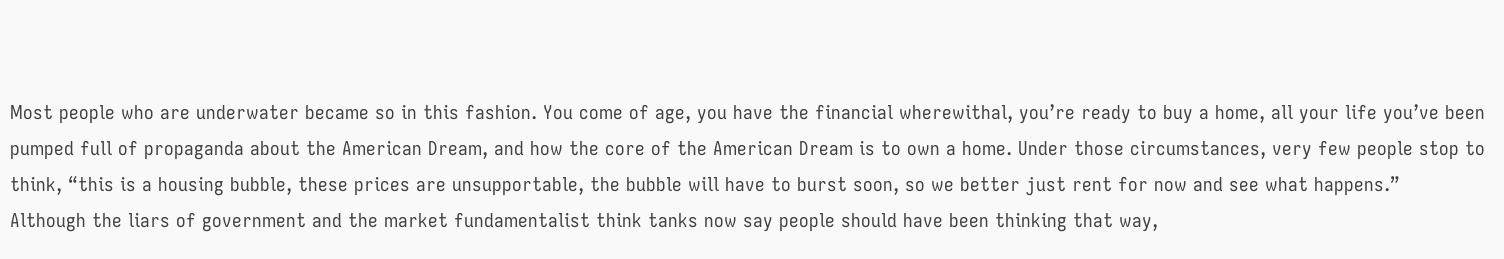Most people who are underwater became so in this fashion. You come of age, you have the financial wherewithal, you’re ready to buy a home, all your life you’ve been pumped full of propaganda about the American Dream, and how the core of the American Dream is to own a home. Under those circumstances, very few people stop to think, “this is a housing bubble, these prices are unsupportable, the bubble will have to burst soon, so we better just rent for now and see what happens.”
Although the liars of government and the market fundamentalist think tanks now say people should have been thinking that way,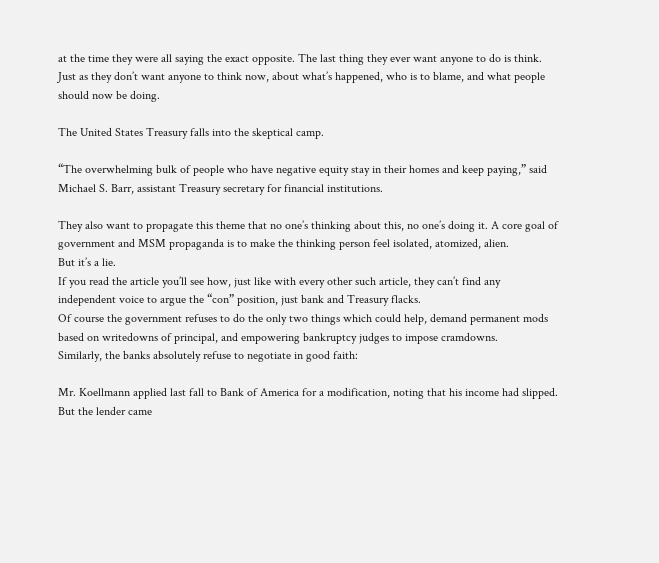at the time they were all saying the exact opposite. The last thing they ever want anyone to do is think. Just as they don’t want anyone to think now, about what’s happened, who is to blame, and what people should now be doing.

The United States Treasury falls into the skeptical camp.

“The overwhelming bulk of people who have negative equity stay in their homes and keep paying,” said Michael S. Barr, assistant Treasury secretary for financial institutions.

They also want to propagate this theme that no one’s thinking about this, no one’s doing it. A core goal of government and MSM propaganda is to make the thinking person feel isolated, atomized, alien.
But it’s a lie.
If you read the article you’ll see how, just like with every other such article, they can’t find any independent voice to argue the “con” position, just bank and Treasury flacks.
Of course the government refuses to do the only two things which could help, demand permanent mods based on writedowns of principal, and empowering bankruptcy judges to impose cramdowns.
Similarly, the banks absolutely refuse to negotiate in good faith:

Mr. Koellmann applied last fall to Bank of America for a modification, noting that his income had slipped. But the lender came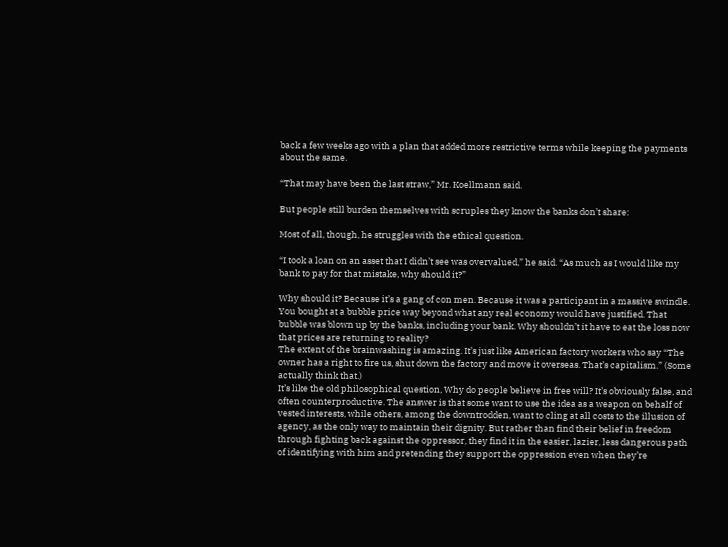back a few weeks ago with a plan that added more restrictive terms while keeping the payments about the same.

“That may have been the last straw,” Mr. Koellmann said.

But people still burden themselves with scruples they know the banks don’t share:

Most of all, though, he struggles with the ethical question.

“I took a loan on an asset that I didn’t see was overvalued,” he said. “As much as I would like my bank to pay for that mistake, why should it?”

Why should it? Because it’s a gang of con men. Because it was a participant in a massive swindle. You bought at a bubble price way beyond what any real economy would have justified. That bubble was blown up by the banks, including your bank. Why shouldn’t it have to eat the loss now that prices are returning to reality?
The extent of the brainwashing is amazing. It’s just like American factory workers who say “The owner has a right to fire us, shut down the factory and move it overseas. That’s capitalism.” (Some actually think that.)
It’s like the old philosophical question, Why do people believe in free will? It’s obviously false, and often counterproductive. The answer is that some want to use the idea as a weapon on behalf of vested interests, while others, among the downtrodden, want to cling at all costs to the illusion of agency, as the only way to maintain their dignity. But rather than find their belief in freedom through fighting back against the oppressor, they find it in the easier, lazier, less dangerous path of identifying with him and pretending they support the oppression even when they’re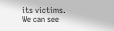its victims.
We can see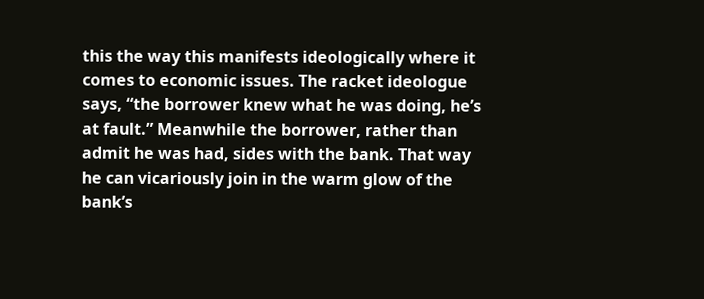this the way this manifests ideologically where it comes to economic issues. The racket ideologue says, “the borrower knew what he was doing, he’s at fault.” Meanwhile the borrower, rather than admit he was had, sides with the bank. That way he can vicariously join in the warm glow of the bank’s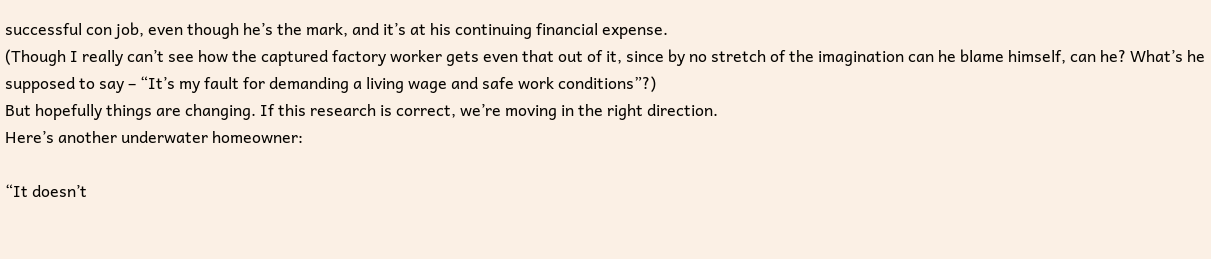successful con job, even though he’s the mark, and it’s at his continuing financial expense.
(Though I really can’t see how the captured factory worker gets even that out of it, since by no stretch of the imagination can he blame himself, can he? What’s he supposed to say – “It’s my fault for demanding a living wage and safe work conditions”?)
But hopefully things are changing. If this research is correct, we’re moving in the right direction.
Here’s another underwater homeowner:

“It doesn’t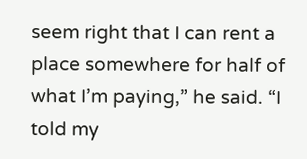seem right that I can rent a place somewhere for half of what I’m paying,” he said. “I told my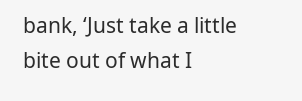bank, ‘Just take a little bite out of what I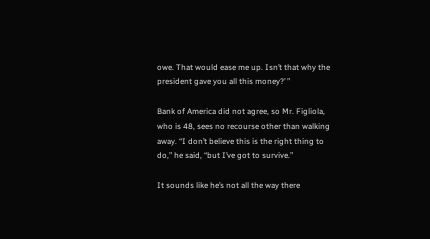owe. That would ease me up. Isn’t that why the president gave you all this money?’ ”

Bank of America did not agree, so Mr. Figliola, who is 48, sees no recourse other than walking away. “I don’t believe this is the right thing to do,” he said, “but I’ve got to survive.”

It sounds like he’s not all the way there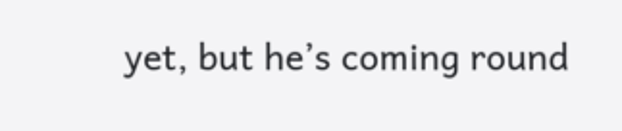yet, but he’s coming round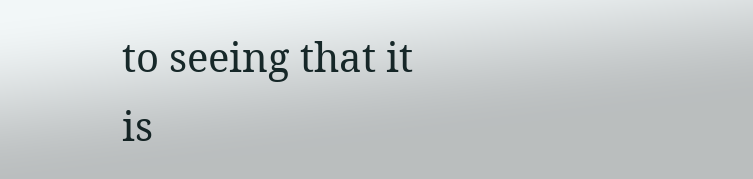to seeing that it is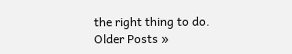the right thing to do.
Older Posts »